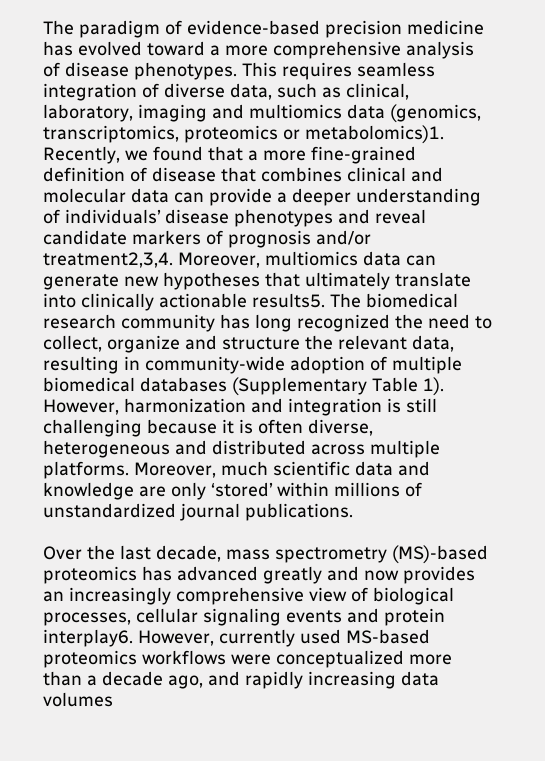The paradigm of evidence-based precision medicine has evolved toward a more comprehensive analysis of disease phenotypes. This requires seamless integration of diverse data, such as clinical, laboratory, imaging and multiomics data (genomics, transcriptomics, proteomics or metabolomics)1. Recently, we found that a more fine-grained definition of disease that combines clinical and molecular data can provide a deeper understanding of individuals’ disease phenotypes and reveal candidate markers of prognosis and/or treatment2,3,4. Moreover, multiomics data can generate new hypotheses that ultimately translate into clinically actionable results5. The biomedical research community has long recognized the need to collect, organize and structure the relevant data, resulting in community-wide adoption of multiple biomedical databases (Supplementary Table 1). However, harmonization and integration is still challenging because it is often diverse, heterogeneous and distributed across multiple platforms. Moreover, much scientific data and knowledge are only ‘stored’ within millions of unstandardized journal publications.

Over the last decade, mass spectrometry (MS)-based proteomics has advanced greatly and now provides an increasingly comprehensive view of biological processes, cellular signaling events and protein interplay6. However, currently used MS-based proteomics workflows were conceptualized more than a decade ago, and rapidly increasing data volumes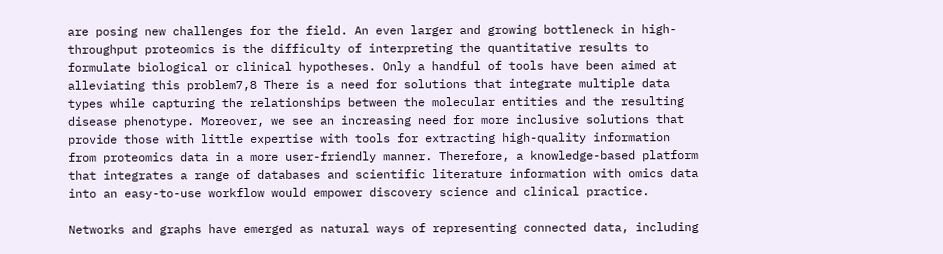are posing new challenges for the field. An even larger and growing bottleneck in high-throughput proteomics is the difficulty of interpreting the quantitative results to formulate biological or clinical hypotheses. Only a handful of tools have been aimed at alleviating this problem7,8 There is a need for solutions that integrate multiple data types while capturing the relationships between the molecular entities and the resulting disease phenotype. Moreover, we see an increasing need for more inclusive solutions that provide those with little expertise with tools for extracting high-quality information from proteomics data in a more user-friendly manner. Therefore, a knowledge-based platform that integrates a range of databases and scientific literature information with omics data into an easy-to-use workflow would empower discovery science and clinical practice.

Networks and graphs have emerged as natural ways of representing connected data, including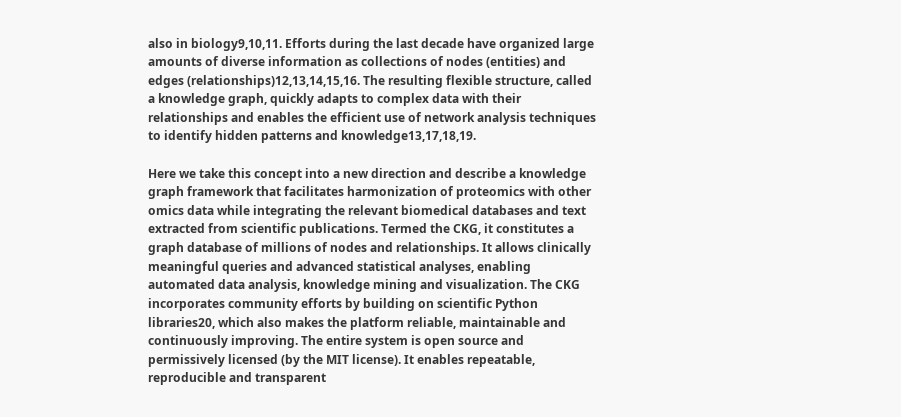also in biology9,10,11. Efforts during the last decade have organized large amounts of diverse information as collections of nodes (entities) and edges (relationships)12,13,14,15,16. The resulting flexible structure, called a knowledge graph, quickly adapts to complex data with their relationships and enables the efficient use of network analysis techniques to identify hidden patterns and knowledge13,17,18,19.

Here we take this concept into a new direction and describe a knowledge graph framework that facilitates harmonization of proteomics with other omics data while integrating the relevant biomedical databases and text extracted from scientific publications. Termed the CKG, it constitutes a graph database of millions of nodes and relationships. It allows clinically meaningful queries and advanced statistical analyses, enabling automated data analysis, knowledge mining and visualization. The CKG incorporates community efforts by building on scientific Python libraries20, which also makes the platform reliable, maintainable and continuously improving. The entire system is open source and permissively licensed (by the MIT license). It enables repeatable, reproducible and transparent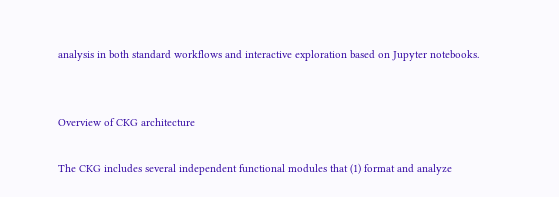analysis in both standard workflows and interactive exploration based on Jupyter notebooks.


Overview of CKG architecture

The CKG includes several independent functional modules that (1) format and analyze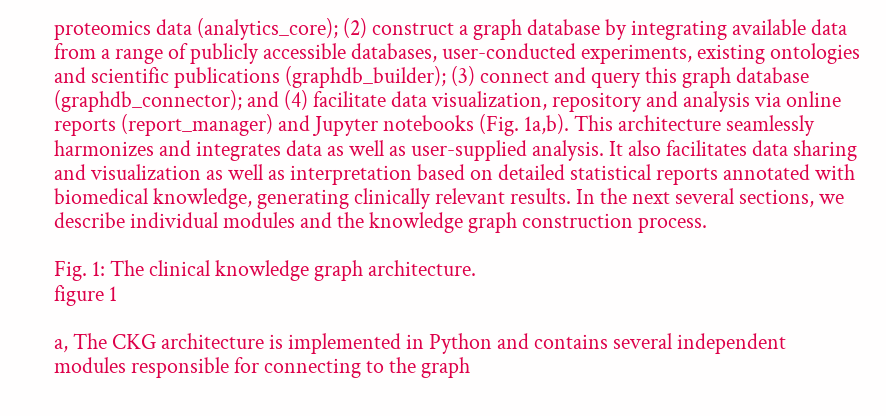proteomics data (analytics_core); (2) construct a graph database by integrating available data from a range of publicly accessible databases, user-conducted experiments, existing ontologies and scientific publications (graphdb_builder); (3) connect and query this graph database (graphdb_connector); and (4) facilitate data visualization, repository and analysis via online reports (report_manager) and Jupyter notebooks (Fig. 1a,b). This architecture seamlessly harmonizes and integrates data as well as user-supplied analysis. It also facilitates data sharing and visualization as well as interpretation based on detailed statistical reports annotated with biomedical knowledge, generating clinically relevant results. In the next several sections, we describe individual modules and the knowledge graph construction process.

Fig. 1: The clinical knowledge graph architecture.
figure 1

a, The CKG architecture is implemented in Python and contains several independent modules responsible for connecting to the graph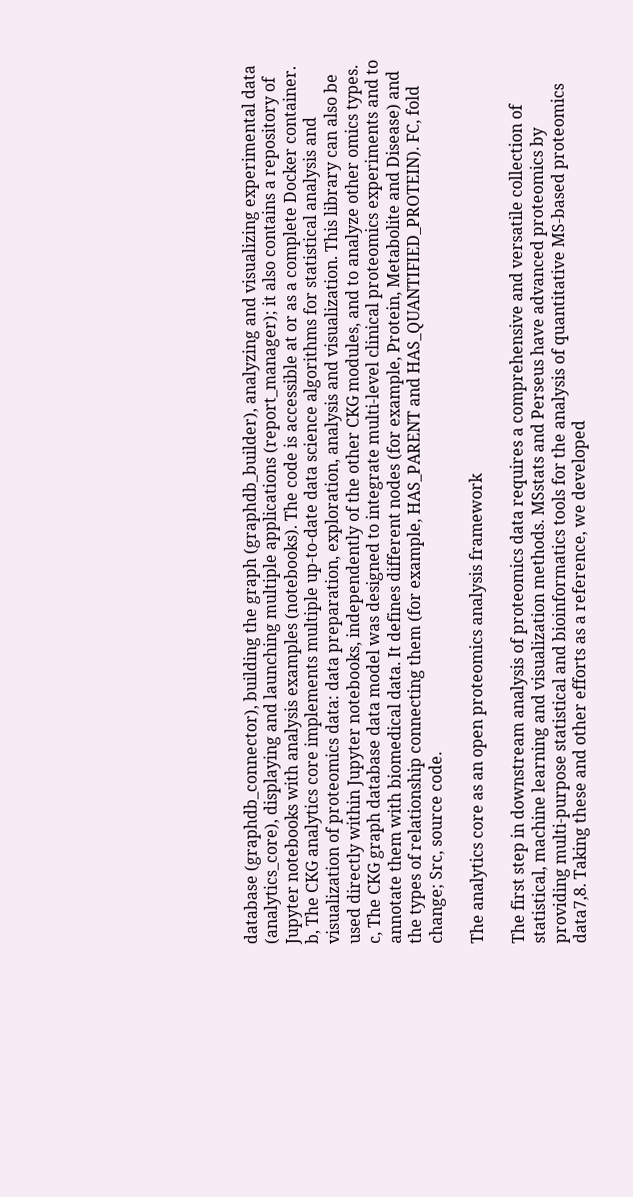database (graphdb_connector), building the graph (graphdb_builder), analyzing and visualizing experimental data (analytics_core), displaying and launching multiple applications (report_manager); it also contains a repository of Jupyter notebooks with analysis examples (notebooks). The code is accessible at or as a complete Docker container. b, The CKG analytics core implements multiple up-to-date data science algorithms for statistical analysis and visualization of proteomics data: data preparation, exploration, analysis and visualization. This library can also be used directly within Jupyter notebooks, independently of the other CKG modules, and to analyze other omics types. c, The CKG graph database data model was designed to integrate multi-level clinical proteomics experiments and to annotate them with biomedical data. It defines different nodes (for example, Protein, Metabolite and Disease) and the types of relationship connecting them (for example, HAS_PARENT and HAS_QUANTIFIED_PROTEIN). FC, fold change; Src, source code.

The analytics core as an open proteomics analysis framework

The first step in downstream analysis of proteomics data requires a comprehensive and versatile collection of statistical, machine learning and visualization methods. MSstats and Perseus have advanced proteomics by providing multi-purpose statistical and bioinformatics tools for the analysis of quantitative MS-based proteomics data7,8. Taking these and other efforts as a reference, we developed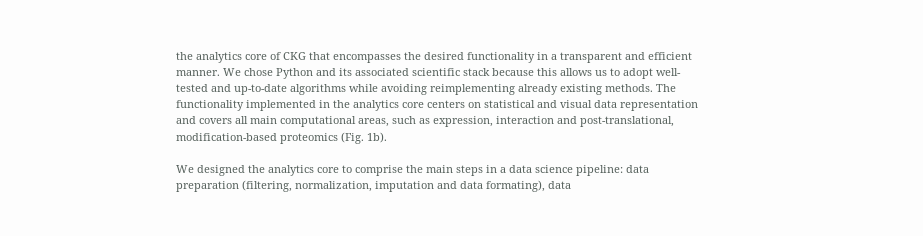the analytics core of CKG that encompasses the desired functionality in a transparent and efficient manner. We chose Python and its associated scientific stack because this allows us to adopt well-tested and up-to-date algorithms while avoiding reimplementing already existing methods. The functionality implemented in the analytics core centers on statistical and visual data representation and covers all main computational areas, such as expression, interaction and post-translational, modification-based proteomics (Fig. 1b).

We designed the analytics core to comprise the main steps in a data science pipeline: data preparation (filtering, normalization, imputation and data formating), data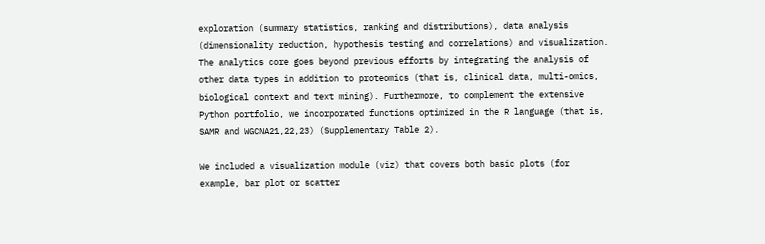exploration (summary statistics, ranking and distributions), data analysis (dimensionality reduction, hypothesis testing and correlations) and visualization. The analytics core goes beyond previous efforts by integrating the analysis of other data types in addition to proteomics (that is, clinical data, multi-omics, biological context and text mining). Furthermore, to complement the extensive Python portfolio, we incorporated functions optimized in the R language (that is, SAMR and WGCNA21,22,23) (Supplementary Table 2).

We included a visualization module (viz) that covers both basic plots (for example, bar plot or scatter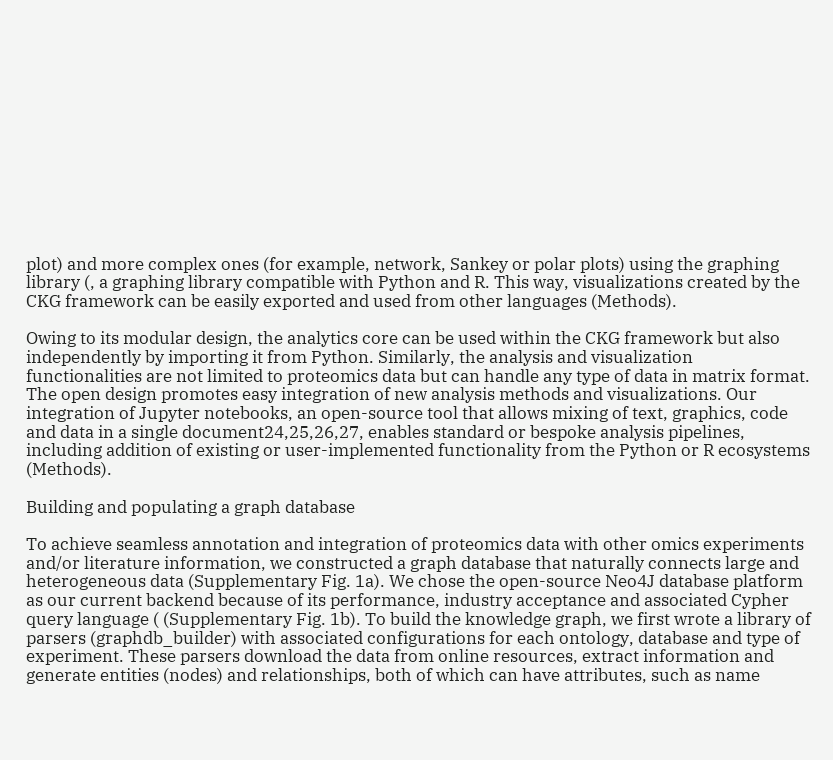plot) and more complex ones (for example, network, Sankey or polar plots) using the graphing library (, a graphing library compatible with Python and R. This way, visualizations created by the CKG framework can be easily exported and used from other languages (Methods).

Owing to its modular design, the analytics core can be used within the CKG framework but also independently by importing it from Python. Similarly, the analysis and visualization functionalities are not limited to proteomics data but can handle any type of data in matrix format. The open design promotes easy integration of new analysis methods and visualizations. Our integration of Jupyter notebooks, an open-source tool that allows mixing of text, graphics, code and data in a single document24,25,26,27, enables standard or bespoke analysis pipelines, including addition of existing or user-implemented functionality from the Python or R ecosystems (Methods).

Building and populating a graph database

To achieve seamless annotation and integration of proteomics data with other omics experiments and/or literature information, we constructed a graph database that naturally connects large and heterogeneous data (Supplementary Fig. 1a). We chose the open-source Neo4J database platform as our current backend because of its performance, industry acceptance and associated Cypher query language ( (Supplementary Fig. 1b). To build the knowledge graph, we first wrote a library of parsers (graphdb_builder) with associated configurations for each ontology, database and type of experiment. These parsers download the data from online resources, extract information and generate entities (nodes) and relationships, both of which can have attributes, such as name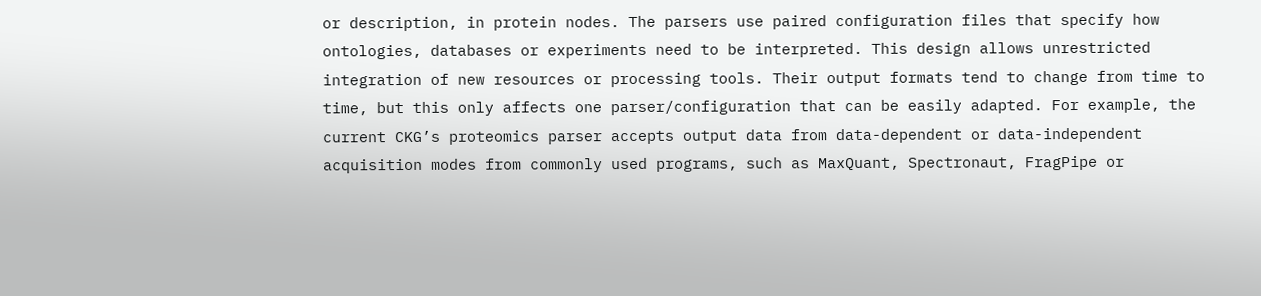or description, in protein nodes. The parsers use paired configuration files that specify how ontologies, databases or experiments need to be interpreted. This design allows unrestricted integration of new resources or processing tools. Their output formats tend to change from time to time, but this only affects one parser/configuration that can be easily adapted. For example, the current CKG’s proteomics parser accepts output data from data-dependent or data-independent acquisition modes from commonly used programs, such as MaxQuant, Spectronaut, FragPipe or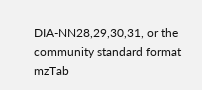DIA-NN28,29,30,31, or the community standard format mzTab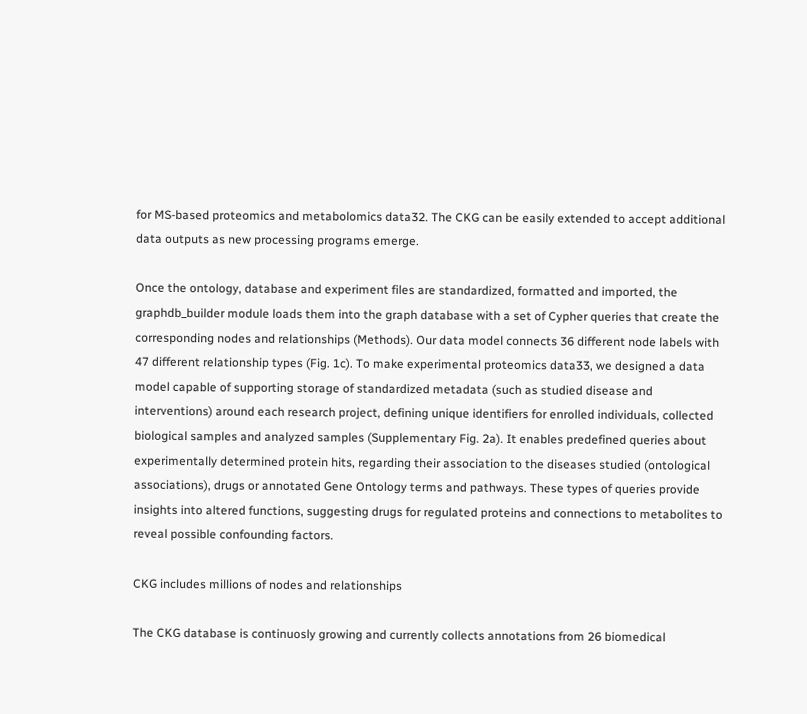for MS-based proteomics and metabolomics data32. The CKG can be easily extended to accept additional data outputs as new processing programs emerge.

Once the ontology, database and experiment files are standardized, formatted and imported, the graphdb_builder module loads them into the graph database with a set of Cypher queries that create the corresponding nodes and relationships (Methods). Our data model connects 36 different node labels with 47 different relationship types (Fig. 1c). To make experimental proteomics data33, we designed a data model capable of supporting storage of standardized metadata (such as studied disease and interventions) around each research project, defining unique identifiers for enrolled individuals, collected biological samples and analyzed samples (Supplementary Fig. 2a). It enables predefined queries about experimentally determined protein hits, regarding their association to the diseases studied (ontological associations), drugs or annotated Gene Ontology terms and pathways. These types of queries provide insights into altered functions, suggesting drugs for regulated proteins and connections to metabolites to reveal possible confounding factors.

CKG includes millions of nodes and relationships

The CKG database is continuosly growing and currently collects annotations from 26 biomedical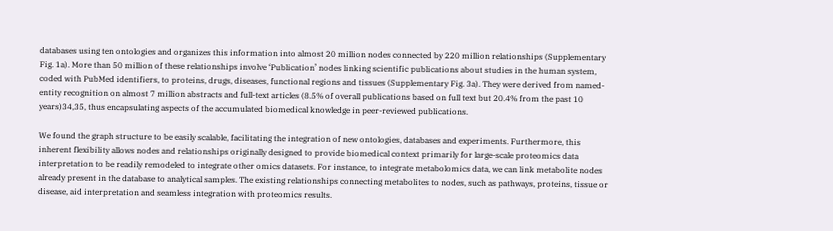databases using ten ontologies and organizes this information into almost 20 million nodes connected by 220 million relationships (Supplementary Fig. 1a). More than 50 million of these relationships involve ‘Publication’ nodes linking scientific publications about studies in the human system, coded with PubMed identifiers, to proteins, drugs, diseases, functional regions and tissues (Supplementary Fig. 3a). They were derived from named-entity recognition on almost 7 million abstracts and full-text articles (8.5% of overall publications based on full text but 20.4% from the past 10 years)34,35, thus encapsulating aspects of the accumulated biomedical knowledge in peer-reviewed publications.

We found the graph structure to be easily scalable, facilitating the integration of new ontologies, databases and experiments. Furthermore, this inherent flexibility allows nodes and relationships originally designed to provide biomedical context primarily for large-scale proteomics data interpretation to be readily remodeled to integrate other omics datasets. For instance, to integrate metabolomics data, we can link metabolite nodes already present in the database to analytical samples. The existing relationships connecting metabolites to nodes, such as pathways, proteins, tissue or disease, aid interpretation and seamless integration with proteomics results.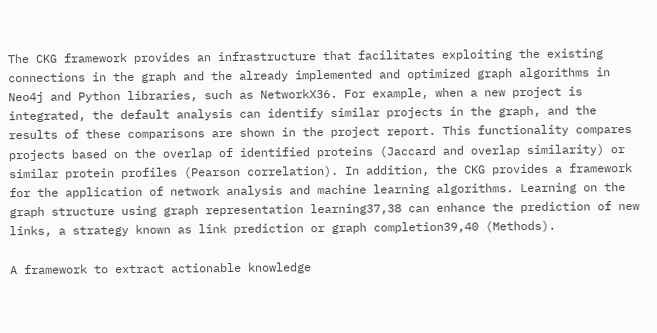The CKG framework provides an infrastructure that facilitates exploiting the existing connections in the graph and the already implemented and optimized graph algorithms in Neo4j and Python libraries, such as NetworkX36. For example, when a new project is integrated, the default analysis can identify similar projects in the graph, and the results of these comparisons are shown in the project report. This functionality compares projects based on the overlap of identified proteins (Jaccard and overlap similarity) or similar protein profiles (Pearson correlation). In addition, the CKG provides a framework for the application of network analysis and machine learning algorithms. Learning on the graph structure using graph representation learning37,38 can enhance the prediction of new links, a strategy known as link prediction or graph completion39,40 (Methods).

A framework to extract actionable knowledge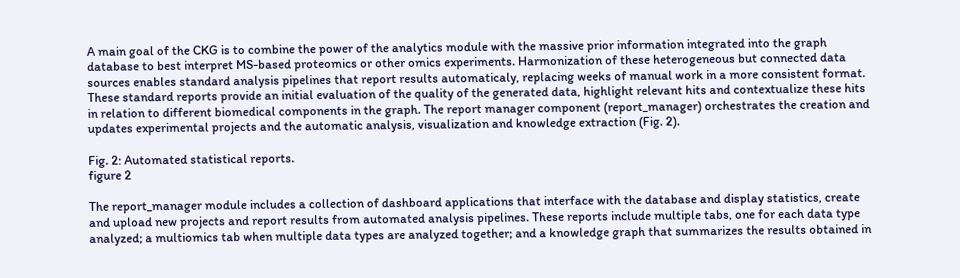A main goal of the CKG is to combine the power of the analytics module with the massive prior information integrated into the graph database to best interpret MS-based proteomics or other omics experiments. Harmonization of these heterogeneous but connected data sources enables standard analysis pipelines that report results automaticaly, replacing weeks of manual work in a more consistent format. These standard reports provide an initial evaluation of the quality of the generated data, highlight relevant hits and contextualize these hits in relation to different biomedical components in the graph. The report manager component (report_manager) orchestrates the creation and updates experimental projects and the automatic analysis, visualization and knowledge extraction (Fig. 2).

Fig. 2: Automated statistical reports.
figure 2

The report_manager module includes a collection of dashboard applications that interface with the database and display statistics, create and upload new projects and report results from automated analysis pipelines. These reports include multiple tabs, one for each data type analyzed; a multiomics tab when multiple data types are analyzed together; and a knowledge graph that summarizes the results obtained in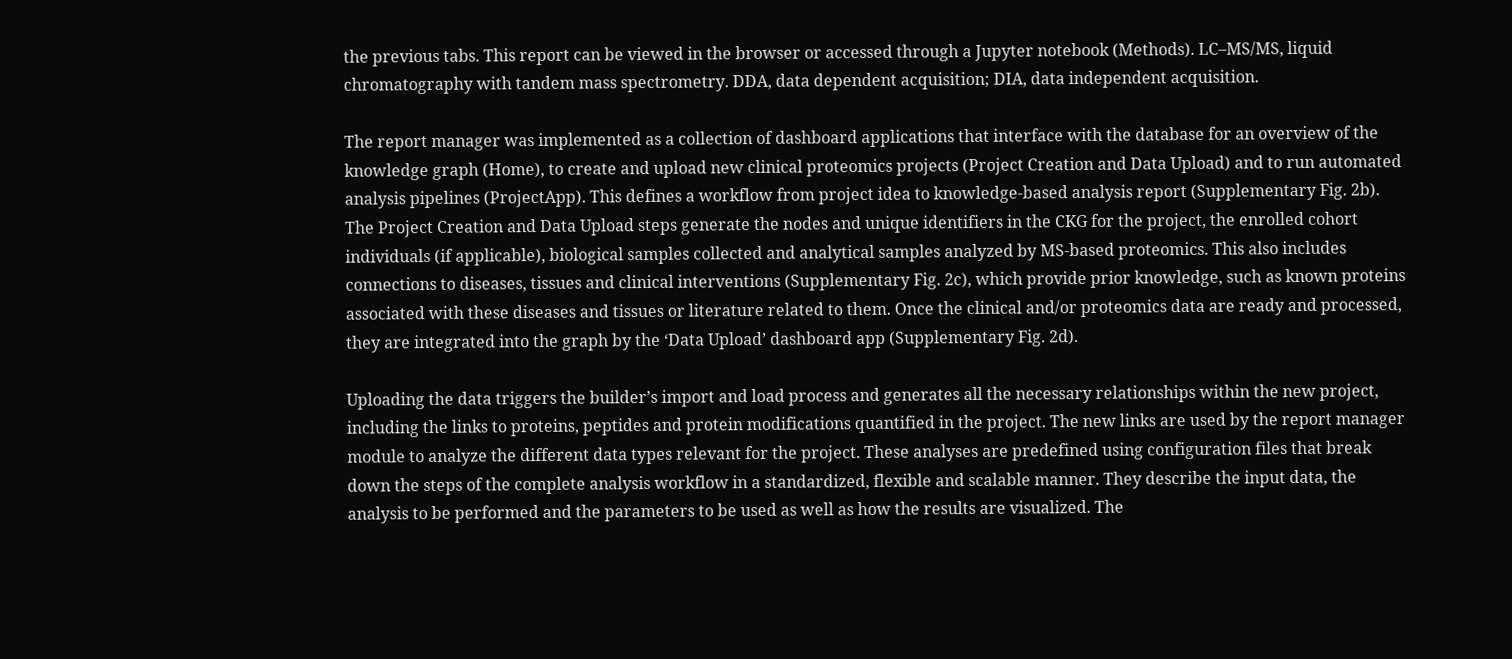the previous tabs. This report can be viewed in the browser or accessed through a Jupyter notebook (Methods). LC–MS/MS, liquid chromatography with tandem mass spectrometry. DDA, data dependent acquisition; DIA, data independent acquisition.

The report manager was implemented as a collection of dashboard applications that interface with the database for an overview of the knowledge graph (Home), to create and upload new clinical proteomics projects (Project Creation and Data Upload) and to run automated analysis pipelines (ProjectApp). This defines a workflow from project idea to knowledge-based analysis report (Supplementary Fig. 2b). The Project Creation and Data Upload steps generate the nodes and unique identifiers in the CKG for the project, the enrolled cohort individuals (if applicable), biological samples collected and analytical samples analyzed by MS-based proteomics. This also includes connections to diseases, tissues and clinical interventions (Supplementary Fig. 2c), which provide prior knowledge, such as known proteins associated with these diseases and tissues or literature related to them. Once the clinical and/or proteomics data are ready and processed, they are integrated into the graph by the ‘Data Upload’ dashboard app (Supplementary Fig. 2d).

Uploading the data triggers the builder’s import and load process and generates all the necessary relationships within the new project, including the links to proteins, peptides and protein modifications quantified in the project. The new links are used by the report manager module to analyze the different data types relevant for the project. These analyses are predefined using configuration files that break down the steps of the complete analysis workflow in a standardized, flexible and scalable manner. They describe the input data, the analysis to be performed and the parameters to be used as well as how the results are visualized. The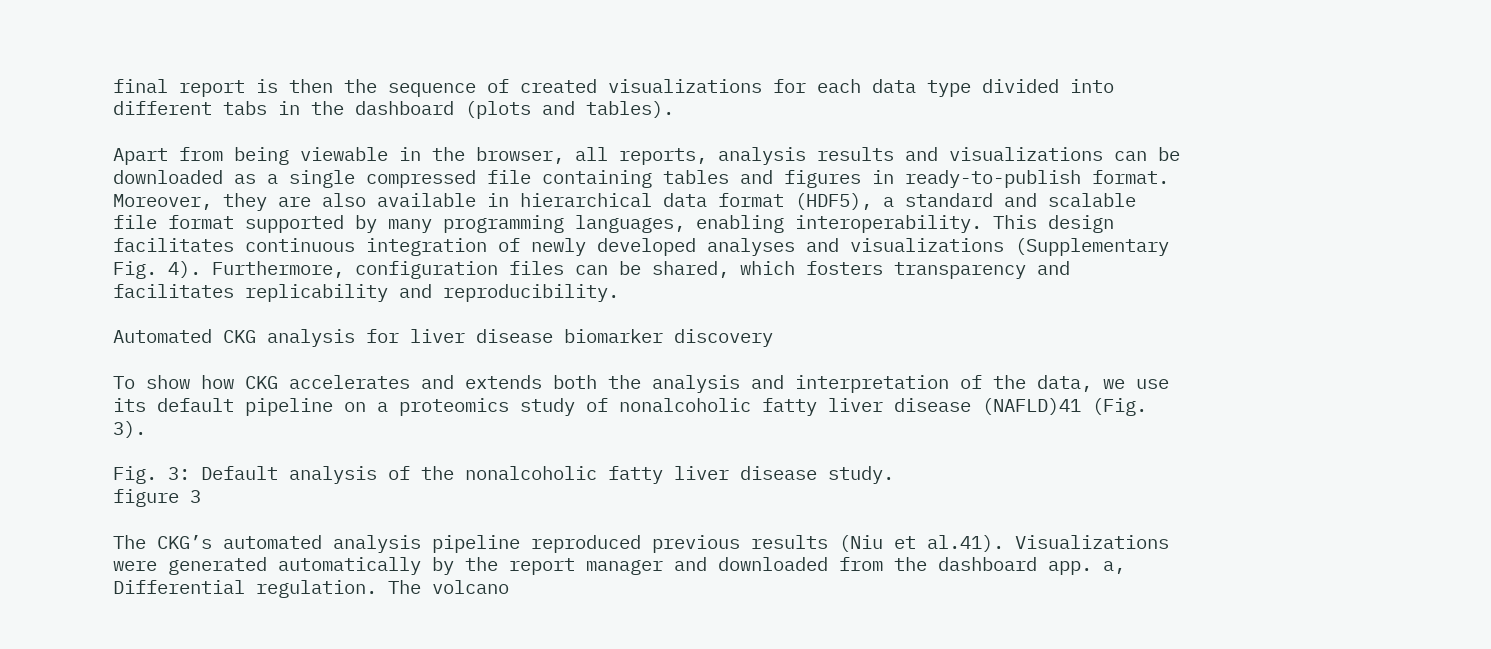final report is then the sequence of created visualizations for each data type divided into different tabs in the dashboard (plots and tables).

Apart from being viewable in the browser, all reports, analysis results and visualizations can be downloaded as a single compressed file containing tables and figures in ready-to-publish format. Moreover, they are also available in hierarchical data format (HDF5), a standard and scalable file format supported by many programming languages, enabling interoperability. This design facilitates continuous integration of newly developed analyses and visualizations (Supplementary Fig. 4). Furthermore, configuration files can be shared, which fosters transparency and facilitates replicability and reproducibility.

Automated CKG analysis for liver disease biomarker discovery

To show how CKG accelerates and extends both the analysis and interpretation of the data, we use its default pipeline on a proteomics study of nonalcoholic fatty liver disease (NAFLD)41 (Fig. 3).

Fig. 3: Default analysis of the nonalcoholic fatty liver disease study.
figure 3

The CKG’s automated analysis pipeline reproduced previous results (Niu et al.41). Visualizations were generated automatically by the report manager and downloaded from the dashboard app. a, Differential regulation. The volcano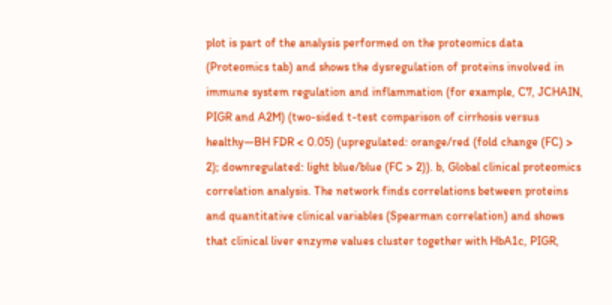plot is part of the analysis performed on the proteomics data (Proteomics tab) and shows the dysregulation of proteins involved in immune system regulation and inflammation (for example, C7, JCHAIN, PIGR and A2M) (two-sided t-test comparison of cirrhosis versus healthy—BH FDR < 0.05) (upregulated: orange/red (fold change (FC) > 2); downregulated: light blue/blue (FC > 2)). b, Global clinical proteomics correlation analysis. The network finds correlations between proteins and quantitative clinical variables (Spearman correlation) and shows that clinical liver enzyme values cluster together with HbA1c, PIGR,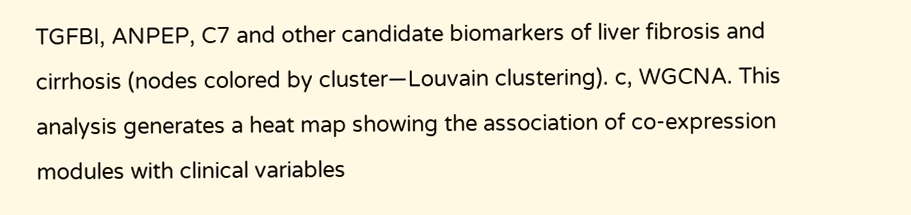TGFBI, ANPEP, C7 and other candidate biomarkers of liver fibrosis and cirrhosis (nodes colored by cluster—Louvain clustering). c, WGCNA. This analysis generates a heat map showing the association of co-expression modules with clinical variables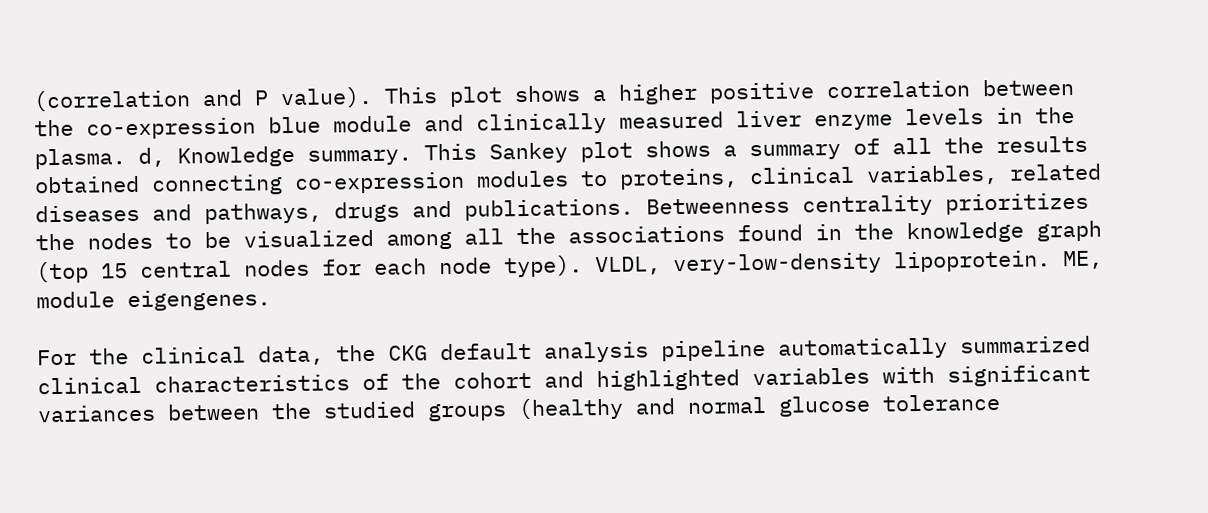(correlation and P value). This plot shows a higher positive correlation between the co-expression blue module and clinically measured liver enzyme levels in the plasma. d, Knowledge summary. This Sankey plot shows a summary of all the results obtained connecting co-expression modules to proteins, clinical variables, related diseases and pathways, drugs and publications. Betweenness centrality prioritizes the nodes to be visualized among all the associations found in the knowledge graph (top 15 central nodes for each node type). VLDL, very-low-density lipoprotein. ME, module eigengenes.

For the clinical data, the CKG default analysis pipeline automatically summarized clinical characteristics of the cohort and highlighted variables with significant variances between the studied groups (healthy and normal glucose tolerance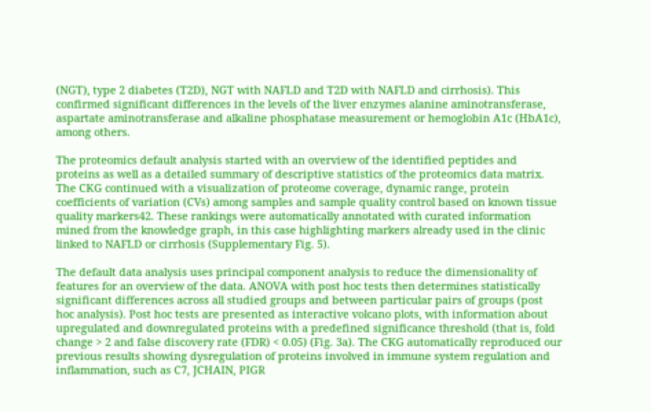(NGT), type 2 diabetes (T2D), NGT with NAFLD and T2D with NAFLD and cirrhosis). This confirmed significant differences in the levels of the liver enzymes alanine aminotransferase, aspartate aminotransferase and alkaline phosphatase measurement or hemoglobin A1c (HbA1c), among others.

The proteomics default analysis started with an overview of the identified peptides and proteins as well as a detailed summary of descriptive statistics of the proteomics data matrix. The CKG continued with a visualization of proteome coverage, dynamic range, protein coefficients of variation (CVs) among samples and sample quality control based on known tissue quality markers42. These rankings were automatically annotated with curated information mined from the knowledge graph, in this case highlighting markers already used in the clinic linked to NAFLD or cirrhosis (Supplementary Fig. 5).

The default data analysis uses principal component analysis to reduce the dimensionality of features for an overview of the data. ANOVA with post hoc tests then determines statistically significant differences across all studied groups and between particular pairs of groups (post hoc analysis). Post hoc tests are presented as interactive volcano plots, with information about upregulated and downregulated proteins with a predefined significance threshold (that is, fold change > 2 and false discovery rate (FDR) < 0.05) (Fig. 3a). The CKG automatically reproduced our previous results showing dysregulation of proteins involved in immune system regulation and inflammation, such as C7, JCHAIN, PIGR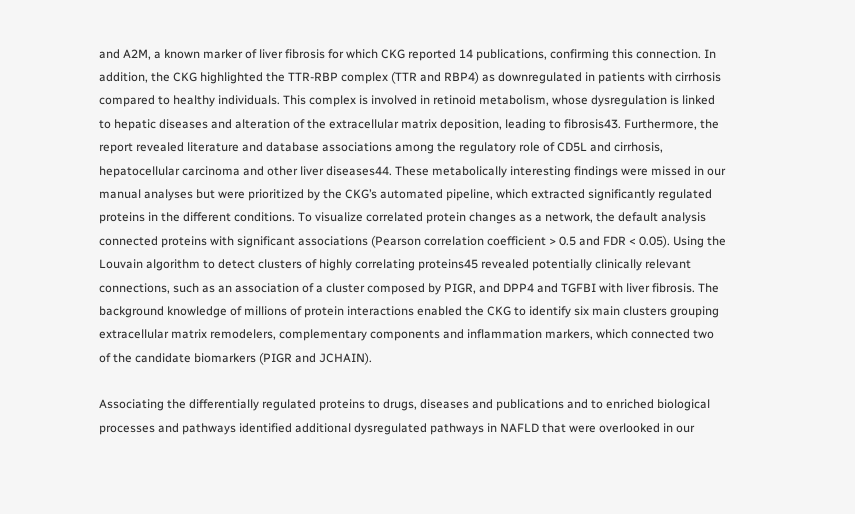and A2M, a known marker of liver fibrosis for which CKG reported 14 publications, confirming this connection. In addition, the CKG highlighted the TTR-RBP complex (TTR and RBP4) as downregulated in patients with cirrhosis compared to healthy individuals. This complex is involved in retinoid metabolism, whose dysregulation is linked to hepatic diseases and alteration of the extracellular matrix deposition, leading to fibrosis43. Furthermore, the report revealed literature and database associations among the regulatory role of CD5L and cirrhosis, hepatocellular carcinoma and other liver diseases44. These metabolically interesting findings were missed in our manual analyses but were prioritized by the CKG’s automated pipeline, which extracted significantly regulated proteins in the different conditions. To visualize correlated protein changes as a network, the default analysis connected proteins with significant associations (Pearson correlation coefficient > 0.5 and FDR < 0.05). Using the Louvain algorithm to detect clusters of highly correlating proteins45 revealed potentially clinically relevant connections, such as an association of a cluster composed by PIGR, and DPP4 and TGFBI with liver fibrosis. The background knowledge of millions of protein interactions enabled the CKG to identify six main clusters grouping extracellular matrix remodelers, complementary components and inflammation markers, which connected two of the candidate biomarkers (PIGR and JCHAIN).

Associating the differentially regulated proteins to drugs, diseases and publications and to enriched biological processes and pathways identified additional dysregulated pathways in NAFLD that were overlooked in our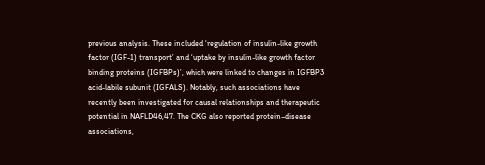previous analysis. These included ‘regulation of insulin-like growth factor (IGF-1) transport’ and ‘uptake by insulin-like growth factor binding proteins (IGFBPs)’, which were linked to changes in IGFBP3 acid-labile subunit (IGFALS). Notably, such associations have recently been investigated for causal relationships and therapeutic potential in NAFLD46,47. The CKG also reported protein–disease associations,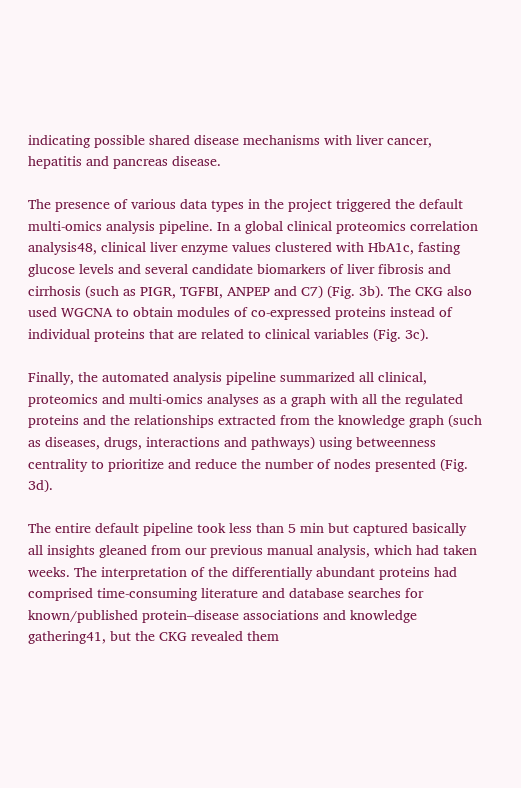indicating possible shared disease mechanisms with liver cancer, hepatitis and pancreas disease.

The presence of various data types in the project triggered the default multi-omics analysis pipeline. In a global clinical proteomics correlation analysis48, clinical liver enzyme values clustered with HbA1c, fasting glucose levels and several candidate biomarkers of liver fibrosis and cirrhosis (such as PIGR, TGFBI, ANPEP and C7) (Fig. 3b). The CKG also used WGCNA to obtain modules of co-expressed proteins instead of individual proteins that are related to clinical variables (Fig. 3c).

Finally, the automated analysis pipeline summarized all clinical, proteomics and multi-omics analyses as a graph with all the regulated proteins and the relationships extracted from the knowledge graph (such as diseases, drugs, interactions and pathways) using betweenness centrality to prioritize and reduce the number of nodes presented (Fig. 3d).

The entire default pipeline took less than 5 min but captured basically all insights gleaned from our previous manual analysis, which had taken weeks. The interpretation of the differentially abundant proteins had comprised time-consuming literature and database searches for known/published protein–disease associations and knowledge gathering41, but the CKG revealed them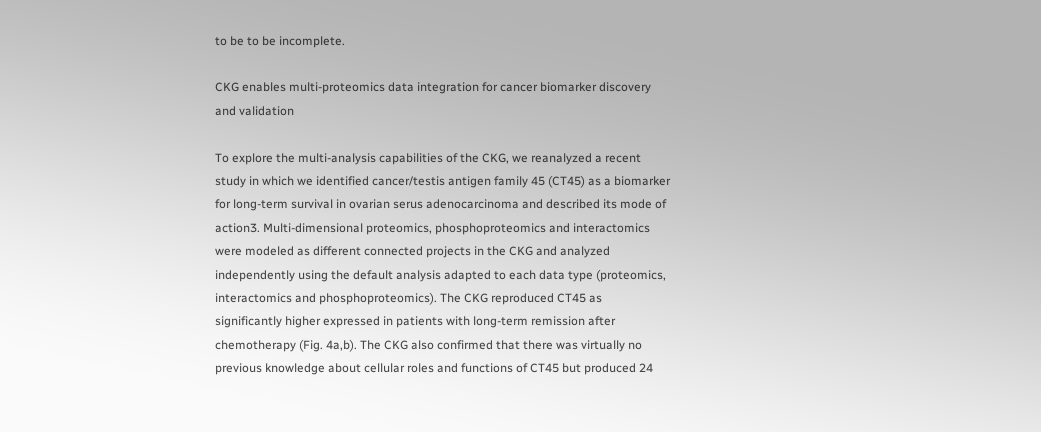to be to be incomplete.

CKG enables multi-proteomics data integration for cancer biomarker discovery and validation

To explore the multi-analysis capabilities of the CKG, we reanalyzed a recent study in which we identified cancer/testis antigen family 45 (CT45) as a biomarker for long-term survival in ovarian serus adenocarcinoma and described its mode of action3. Multi-dimensional proteomics, phosphoproteomics and interactomics were modeled as different connected projects in the CKG and analyzed independently using the default analysis adapted to each data type (proteomics, interactomics and phosphoproteomics). The CKG reproduced CT45 as significantly higher expressed in patients with long-term remission after chemotherapy (Fig. 4a,b). The CKG also confirmed that there was virtually no previous knowledge about cellular roles and functions of CT45 but produced 24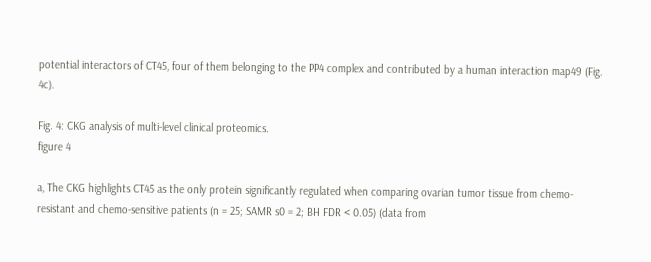potential interactors of CT45, four of them belonging to the PP4 complex and contributed by a human interaction map49 (Fig. 4c).

Fig. 4: CKG analysis of multi-level clinical proteomics.
figure 4

a, The CKG highlights CT45 as the only protein significantly regulated when comparing ovarian tumor tissue from chemo-resistant and chemo-sensitive patients (n = 25; SAMR s0 = 2; BH FDR < 0.05) (data from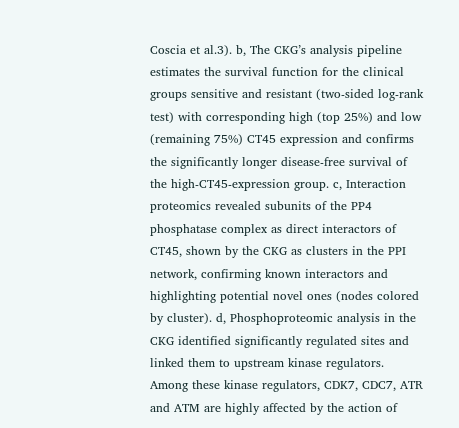Coscia et al.3). b, The CKG’s analysis pipeline estimates the survival function for the clinical groups sensitive and resistant (two-sided log-rank test) with corresponding high (top 25%) and low (remaining 75%) CT45 expression and confirms the significantly longer disease-free survival of the high-CT45-expression group. c, Interaction proteomics revealed subunits of the PP4 phosphatase complex as direct interactors of CT45, shown by the CKG as clusters in the PPI network, confirming known interactors and highlighting potential novel ones (nodes colored by cluster). d, Phosphoproteomic analysis in the CKG identified significantly regulated sites and linked them to upstream kinase regulators. Among these kinase regulators, CDK7, CDC7, ATR and ATM are highly affected by the action of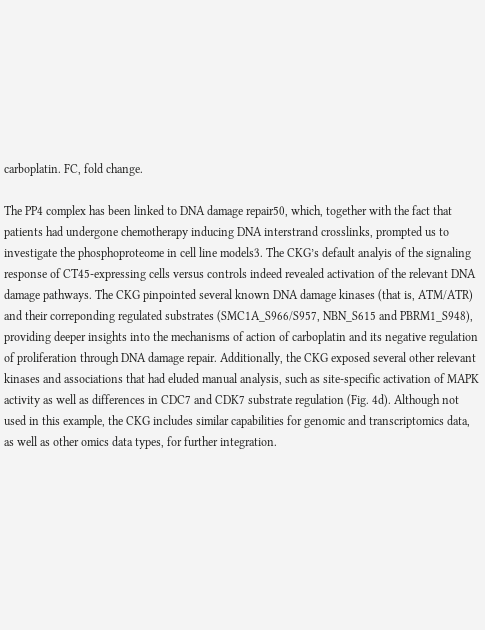carboplatin. FC, fold change.

The PP4 complex has been linked to DNA damage repair50, which, together with the fact that patients had undergone chemotherapy inducing DNA interstrand crosslinks, prompted us to investigate the phosphoproteome in cell line models3. The CKG’s default analyis of the signaling response of CT45-expressing cells versus controls indeed revealed activation of the relevant DNA damage pathways. The CKG pinpointed several known DNA damage kinases (that is, ATM/ATR) and their correponding regulated substrates (SMC1A_S966/S957, NBN_S615 and PBRM1_S948), providing deeper insights into the mechanisms of action of carboplatin and its negative regulation of proliferation through DNA damage repair. Additionally, the CKG exposed several other relevant kinases and associations that had eluded manual analysis, such as site-specific activation of MAPK activity as well as differences in CDC7 and CDK7 substrate regulation (Fig. 4d). Although not used in this example, the CKG includes similar capabilities for genomic and transcriptomics data, as well as other omics data types, for further integration.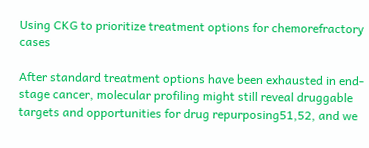Using CKG to prioritize treatment options for chemorefractory cases

After standard treatment options have been exhausted in end-stage cancer, molecular profiling might still reveal druggable targets and opportunities for drug repurposing51,52, and we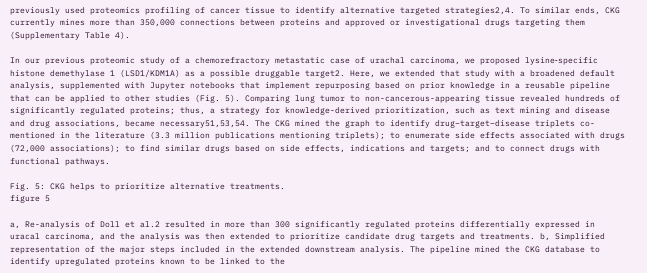previously used proteomics profiling of cancer tissue to identify alternative targeted strategies2,4. To similar ends, CKG currently mines more than 350,000 connections between proteins and approved or investigational drugs targeting them (Supplementary Table 4).

In our previous proteomic study of a chemorefractory metastatic case of urachal carcinoma, we proposed lysine‐specific histone demethylase 1 (LSD1/KDM1A) as a possible druggable target2. Here, we extended that study with a broadened default analysis, supplemented with Jupyter notebooks that implement repurposing based on prior knowledge in a reusable pipeline that can be applied to other studies (Fig. 5). Comparing lung tumor to non-cancerous-appearing tissue revealed hundreds of significantly regulated proteins; thus, a strategy for knowledge-derived prioritization, such as text mining and disease and drug associations, became necessary51,53,54. The CKG mined the graph to identify drug–target–disease triplets co-mentioned in the literature (3.3 million publications mentioning triplets); to enumerate side effects associated with drugs (72,000 associations); to find similar drugs based on side effects, indications and targets; and to connect drugs with functional pathways.

Fig. 5: CKG helps to prioritize alternative treatments.
figure 5

a, Re-analysis of Doll et al.2 resulted in more than 300 significantly regulated proteins differentially expressed in uracal carcinoma, and the analysis was then extended to prioritize candidate drug targets and treatments. b, Simplified representation of the major steps included in the extended downstream analysis. The pipeline mined the CKG database to identify upregulated proteins known to be linked to the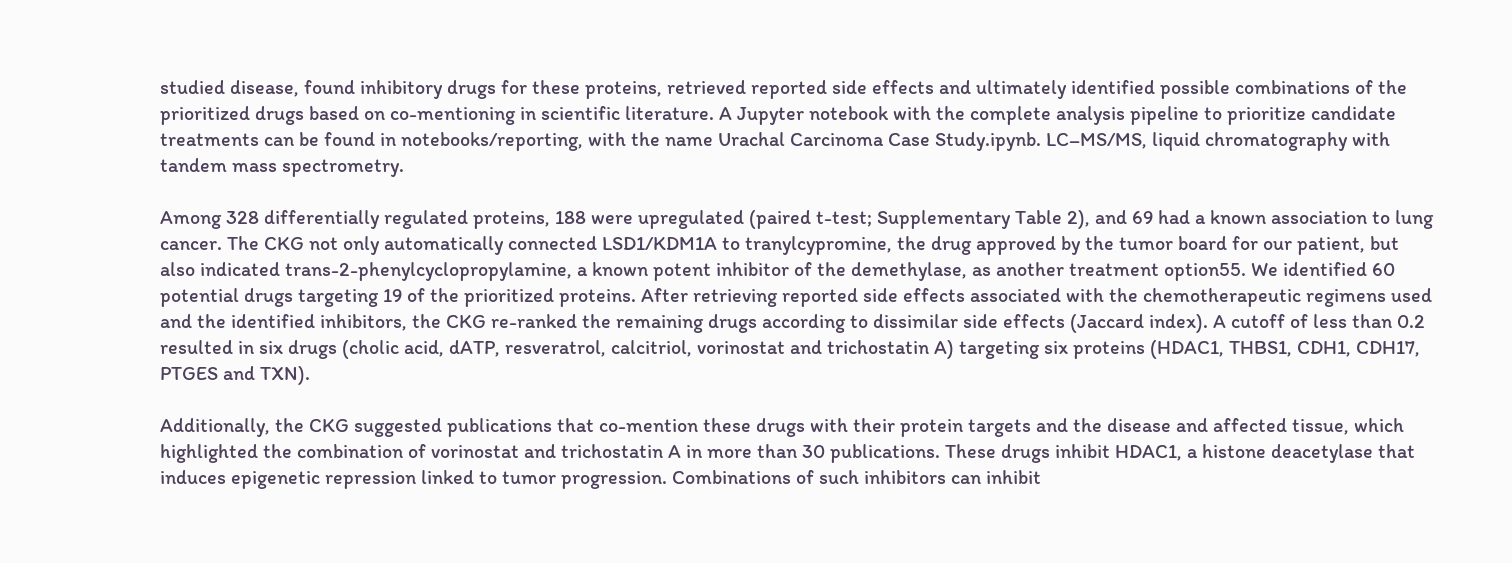studied disease, found inhibitory drugs for these proteins, retrieved reported side effects and ultimately identified possible combinations of the prioritized drugs based on co-mentioning in scientific literature. A Jupyter notebook with the complete analysis pipeline to prioritize candidate treatments can be found in notebooks/reporting, with the name Urachal Carcinoma Case Study.ipynb. LC–MS/MS, liquid chromatography with tandem mass spectrometry.

Among 328 differentially regulated proteins, 188 were upregulated (paired t-test; Supplementary Table 2), and 69 had a known association to lung cancer. The CKG not only automatically connected LSD1/KDM1A to tranylcypromine, the drug approved by the tumor board for our patient, but also indicated trans-2-phenylcyclopropylamine, a known potent inhibitor of the demethylase, as another treatment option55. We identified 60 potential drugs targeting 19 of the prioritized proteins. After retrieving reported side effects associated with the chemotherapeutic regimens used and the identified inhibitors, the CKG re-ranked the remaining drugs according to dissimilar side effects (Jaccard index). A cutoff of less than 0.2 resulted in six drugs (cholic acid, dATP, resveratrol, calcitriol, vorinostat and trichostatin A) targeting six proteins (HDAC1, THBS1, CDH1, CDH17, PTGES and TXN).

Additionally, the CKG suggested publications that co-mention these drugs with their protein targets and the disease and affected tissue, which highlighted the combination of vorinostat and trichostatin A in more than 30 publications. These drugs inhibit HDAC1, a histone deacetylase that induces epigenetic repression linked to tumor progression. Combinations of such inhibitors can inhibit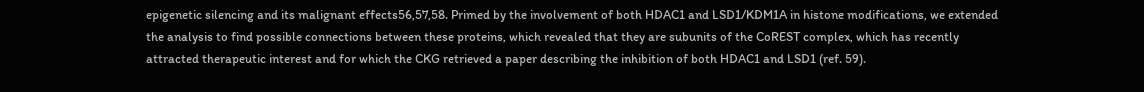epigenetic silencing and its malignant effects56,57,58. Primed by the involvement of both HDAC1 and LSD1/KDM1A in histone modifications, we extended the analysis to find possible connections between these proteins, which revealed that they are subunits of the CoREST complex, which has recently attracted therapeutic interest and for which the CKG retrieved a paper describing the inhibition of both HDAC1 and LSD1 (ref. 59).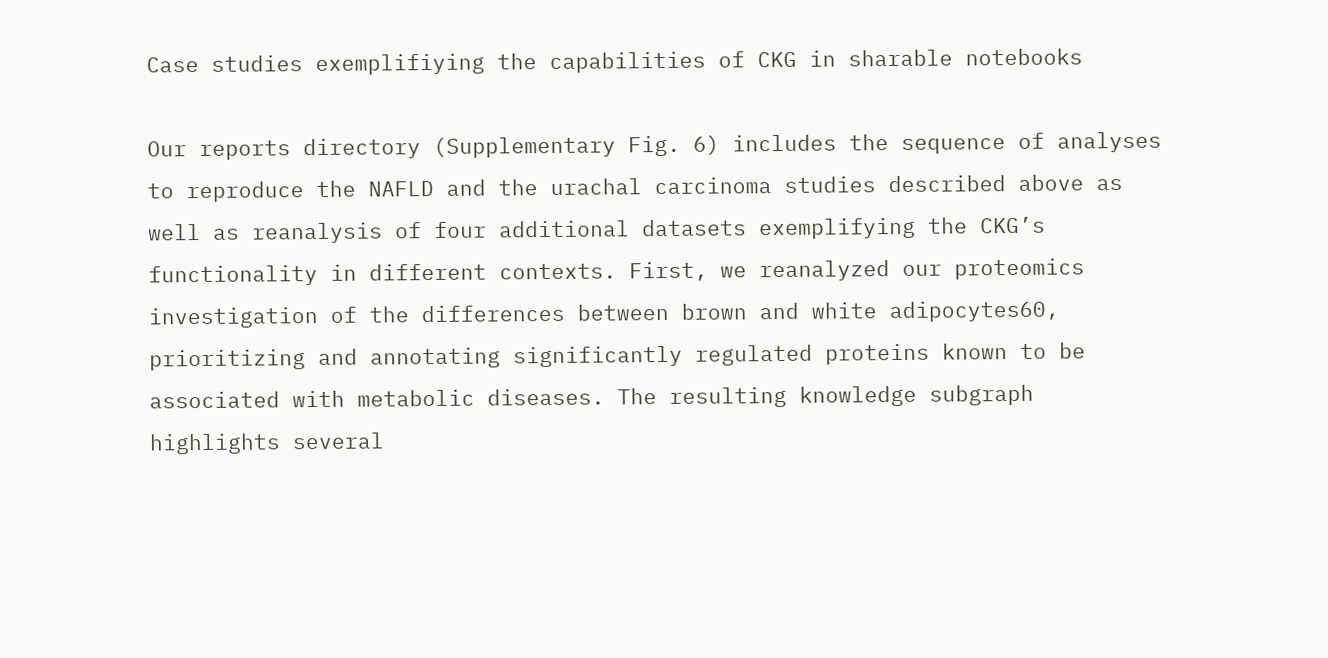Case studies exemplifiying the capabilities of CKG in sharable notebooks

Our reports directory (Supplementary Fig. 6) includes the sequence of analyses to reproduce the NAFLD and the urachal carcinoma studies described above as well as reanalysis of four additional datasets exemplifying the CKG’s functionality in different contexts. First, we reanalyzed our proteomics investigation of the differences between brown and white adipocytes60, prioritizing and annotating significantly regulated proteins known to be associated with metabolic diseases. The resulting knowledge subgraph highlights several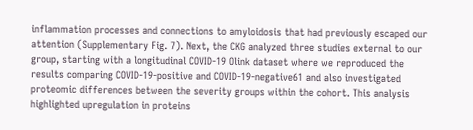inflammation processes and connections to amyloidosis that had previously escaped our attention (Supplementary Fig. 7). Next, the CKG analyzed three studies external to our group, starting with a longitudinal COVID-19 Olink dataset where we reproduced the results comparing COVID-19-positive and COVID-19-negative61 and also investigated proteomic differences between the severity groups within the cohort. This analysis highlighted upregulation in proteins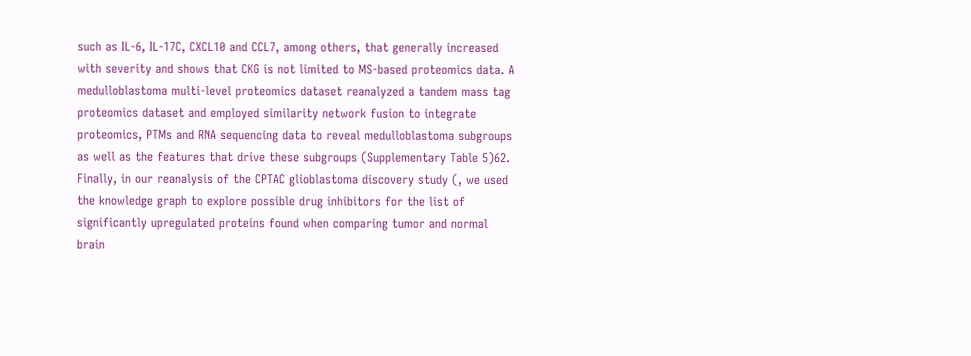such as IL-6, IL-17C, CXCL10 and CCL7, among others, that generally increased with severity and shows that CKG is not limited to MS-based proteomics data. A medulloblastoma multi-level proteomics dataset reanalyzed a tandem mass tag proteomics dataset and employed similarity network fusion to integrate proteomics, PTMs and RNA sequencing data to reveal medulloblastoma subgroups as well as the features that drive these subgroups (Supplementary Table 5)62. Finally, in our reanalysis of the CPTAC glioblastoma discovery study (, we used the knowledge graph to explore possible drug inhibitors for the list of significantly upregulated proteins found when comparing tumor and normal brain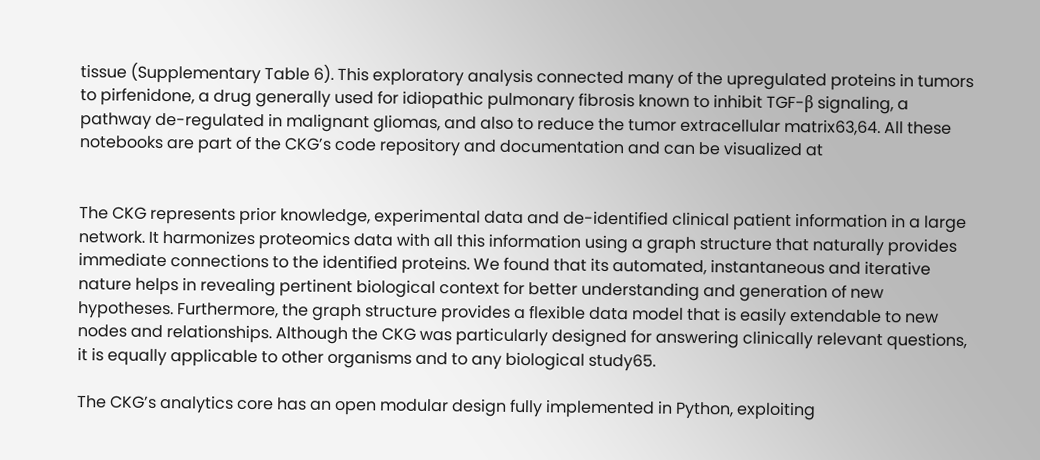tissue (Supplementary Table 6). This exploratory analysis connected many of the upregulated proteins in tumors to pirfenidone, a drug generally used for idiopathic pulmonary fibrosis known to inhibit TGF-β signaling, a pathway de-regulated in malignant gliomas, and also to reduce the tumor extracellular matrix63,64. All these notebooks are part of the CKG’s code repository and documentation and can be visualized at


The CKG represents prior knowledge, experimental data and de-identified clinical patient information in a large network. It harmonizes proteomics data with all this information using a graph structure that naturally provides immediate connections to the identified proteins. We found that its automated, instantaneous and iterative nature helps in revealing pertinent biological context for better understanding and generation of new hypotheses. Furthermore, the graph structure provides a flexible data model that is easily extendable to new nodes and relationships. Although the CKG was particularly designed for answering clinically relevant questions, it is equally applicable to other organisms and to any biological study65.

The CKG’s analytics core has an open modular design fully implemented in Python, exploiting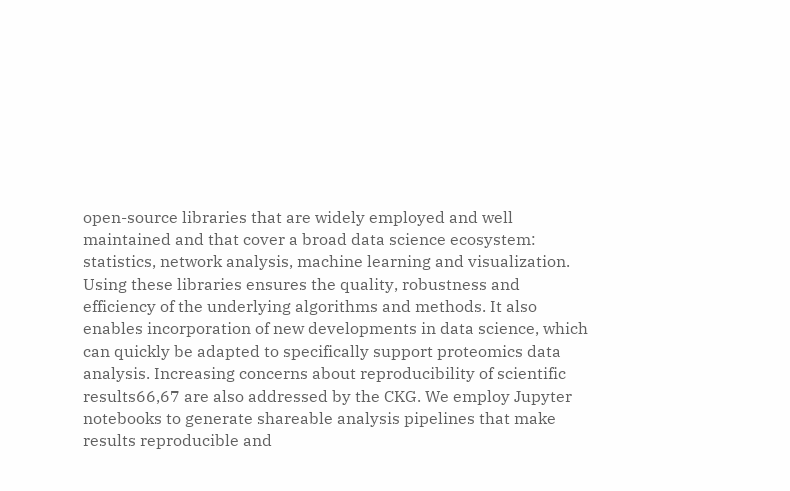open-source libraries that are widely employed and well maintained and that cover a broad data science ecosystem: statistics, network analysis, machine learning and visualization. Using these libraries ensures the quality, robustness and efficiency of the underlying algorithms and methods. It also enables incorporation of new developments in data science, which can quickly be adapted to specifically support proteomics data analysis. Increasing concerns about reproducibility of scientific results66,67 are also addressed by the CKG. We employ Jupyter notebooks to generate shareable analysis pipelines that make results reproducible and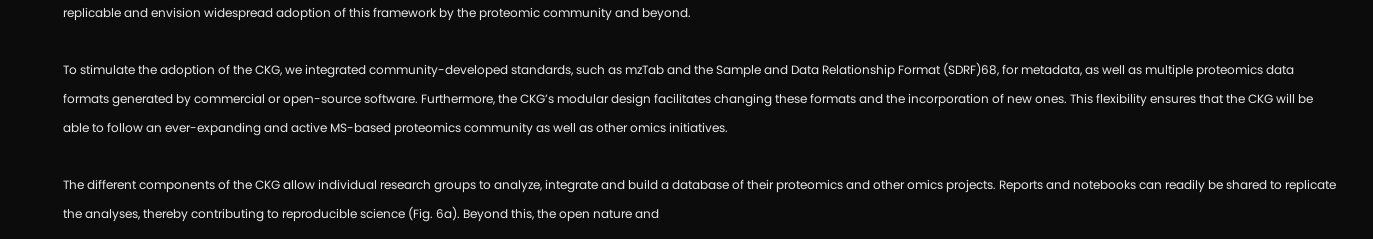replicable and envision widespread adoption of this framework by the proteomic community and beyond.

To stimulate the adoption of the CKG, we integrated community-developed standards, such as mzTab and the Sample and Data Relationship Format (SDRF)68, for metadata, as well as multiple proteomics data formats generated by commercial or open-source software. Furthermore, the CKG’s modular design facilitates changing these formats and the incorporation of new ones. This flexibility ensures that the CKG will be able to follow an ever-expanding and active MS-based proteomics community as well as other omics initiatives.

The different components of the CKG allow individual research groups to analyze, integrate and build a database of their proteomics and other omics projects. Reports and notebooks can readily be shared to replicate the analyses, thereby contributing to reproducible science (Fig. 6a). Beyond this, the open nature and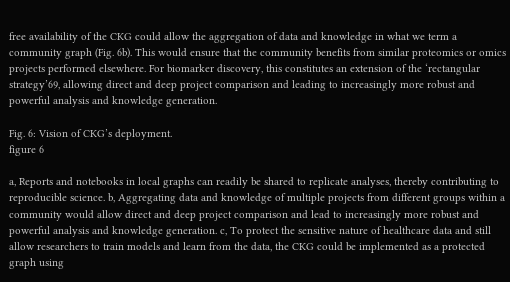free availability of the CKG could allow the aggregation of data and knowledge in what we term a community graph (Fig. 6b). This would ensure that the community benefits from similar proteomics or omics projects performed elsewhere. For biomarker discovery, this constitutes an extension of the ‘rectangular strategy’69, allowing direct and deep project comparison and leading to increasingly more robust and powerful analysis and knowledge generation.

Fig. 6: Vision of CKG’s deployment.
figure 6

a, Reports and notebooks in local graphs can readily be shared to replicate analyses, thereby contributing to reproducible science. b, Aggregating data and knowledge of multiple projects from different groups within a community would allow direct and deep project comparison and lead to increasingly more robust and powerful analysis and knowledge generation. c, To protect the sensitive nature of healthcare data and still allow researchers to train models and learn from the data, the CKG could be implemented as a protected graph using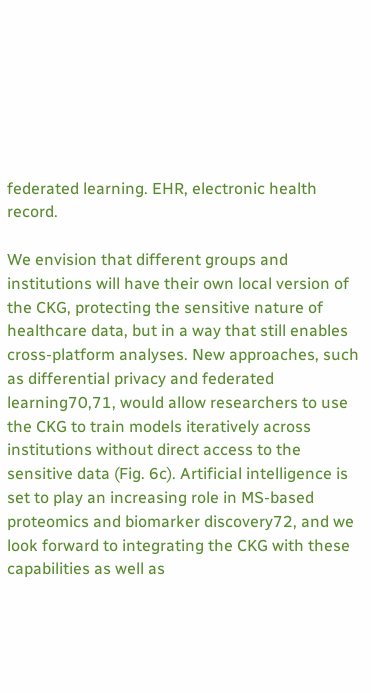federated learning. EHR, electronic health record.

We envision that different groups and institutions will have their own local version of the CKG, protecting the sensitive nature of healthcare data, but in a way that still enables cross-platform analyses. New approaches, such as differential privacy and federated learning70,71, would allow researchers to use the CKG to train models iteratively across institutions without direct access to the sensitive data (Fig. 6c). Artificial intelligence is set to play an increasing role in MS-based proteomics and biomarker discovery72, and we look forward to integrating the CKG with these capabilities as well as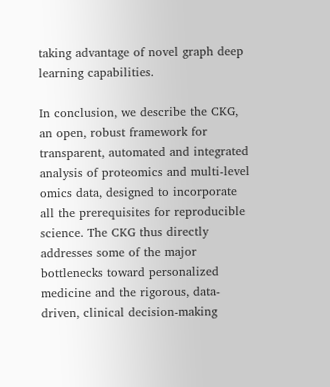taking advantage of novel graph deep learning capabilities.

In conclusion, we describe the CKG, an open, robust framework for transparent, automated and integrated analysis of proteomics and multi-level omics data, designed to incorporate all the prerequisites for reproducible science. The CKG thus directly addresses some of the major bottlenecks toward personalized medicine and the rigorous, data-driven, clinical decision-making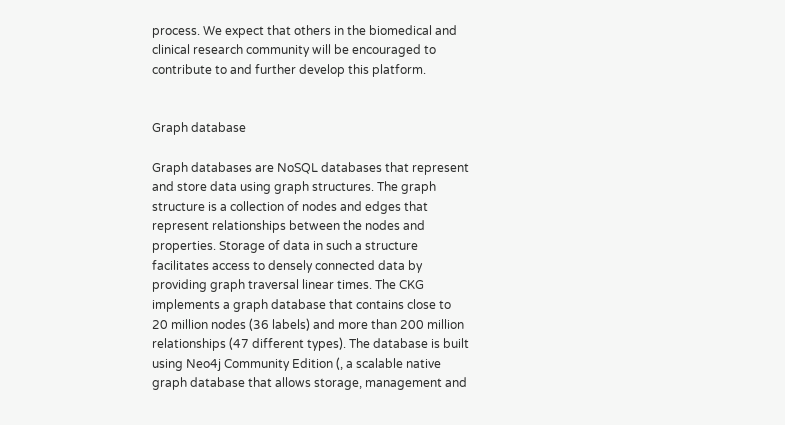process. We expect that others in the biomedical and clinical research community will be encouraged to contribute to and further develop this platform.


Graph database

Graph databases are NoSQL databases that represent and store data using graph structures. The graph structure is a collection of nodes and edges that represent relationships between the nodes and properties. Storage of data in such a structure facilitates access to densely connected data by providing graph traversal linear times. The CKG implements a graph database that contains close to 20 million nodes (36 labels) and more than 200 million relationships (47 different types). The database is built using Neo4j Community Edition (, a scalable native graph database that allows storage, management and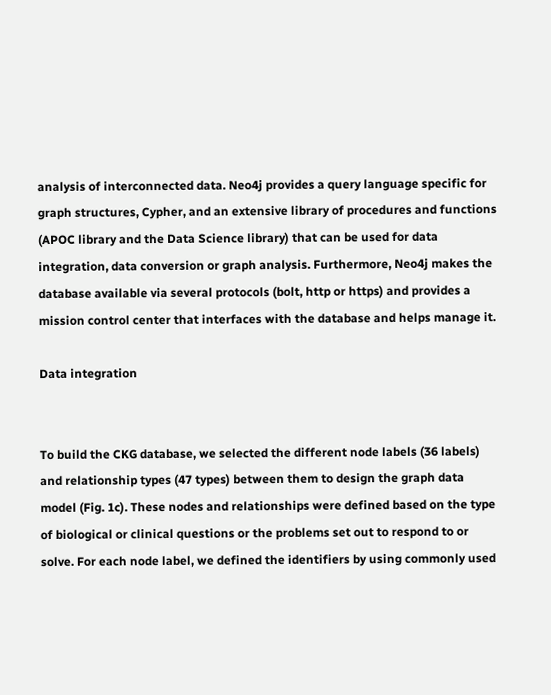analysis of interconnected data. Neo4j provides a query language specific for graph structures, Cypher, and an extensive library of procedures and functions (APOC library and the Data Science library) that can be used for data integration, data conversion or graph analysis. Furthermore, Neo4j makes the database available via several protocols (bolt, http or https) and provides a mission control center that interfaces with the database and helps manage it.

Data integration


To build the CKG database, we selected the different node labels (36 labels) and relationship types (47 types) between them to design the graph data model (Fig. 1c). These nodes and relationships were defined based on the type of biological or clinical questions or the problems set out to respond to or solve. For each node label, we defined the identifiers by using commonly used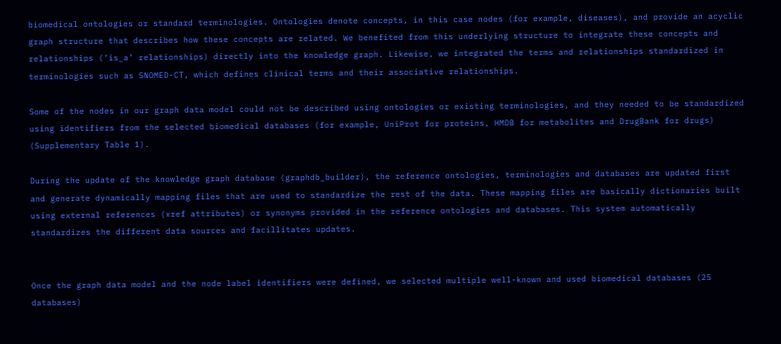biomedical ontologies or standard terminologies. Ontologies denote concepts, in this case nodes (for example, diseases), and provide an acyclic graph structure that describes how these concepts are related. We benefited from this underlying structure to integrate these concepts and relationships (‘is_a’ relationships) directly into the knowledge graph. Likewise, we integrated the terms and relationships standardized in terminologies such as SNOMED-CT, which defines clinical terms and their associative relationships.

Some of the nodes in our graph data model could not be described using ontologies or existing terminologies, and they needed to be standardized using identifiers from the selected biomedical databases (for example, UniProt for proteins, HMDB for metabolites and DrugBank for drugs) (Supplementary Table 1).

During the update of the knowledge graph database (graphdb_builder), the reference ontologies, terminologies and databases are updated first and generate dynamically mapping files that are used to standardize the rest of the data. These mapping files are basically dictionaries built using external references (xref attributes) or synonyms provided in the reference ontologies and databases. This system automatically standardizes the different data sources and facillitates updates.


Once the graph data model and the node label identifiers were defined, we selected multiple well-known and used biomedical databases (25 databases)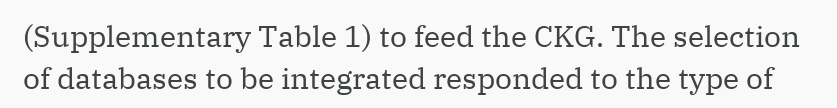(Supplementary Table 1) to feed the CKG. The selection of databases to be integrated responded to the type of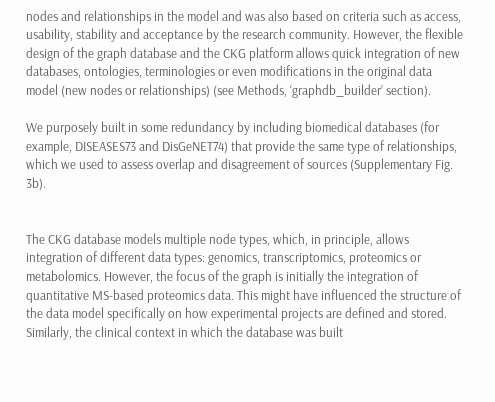nodes and relationships in the model and was also based on criteria such as access, usability, stability and acceptance by the research community. However, the flexible design of the graph database and the CKG platform allows quick integration of new databases, ontologies, terminologies or even modifications in the original data model (new nodes or relationships) (see Methods, ‘graphdb_builder’ section).

We purposely built in some redundancy by including biomedical databases (for example, DISEASES73 and DisGeNET74) that provide the same type of relationships, which we used to assess overlap and disagreement of sources (Supplementary Fig. 3b).


The CKG database models multiple node types, which, in principle, allows integration of different data types: genomics, transcriptomics, proteomics or metabolomics. However, the focus of the graph is initially the integration of quantitative MS-based proteomics data. This might have influenced the structure of the data model specifically on how experimental projects are defined and stored. Similarly, the clinical context in which the database was built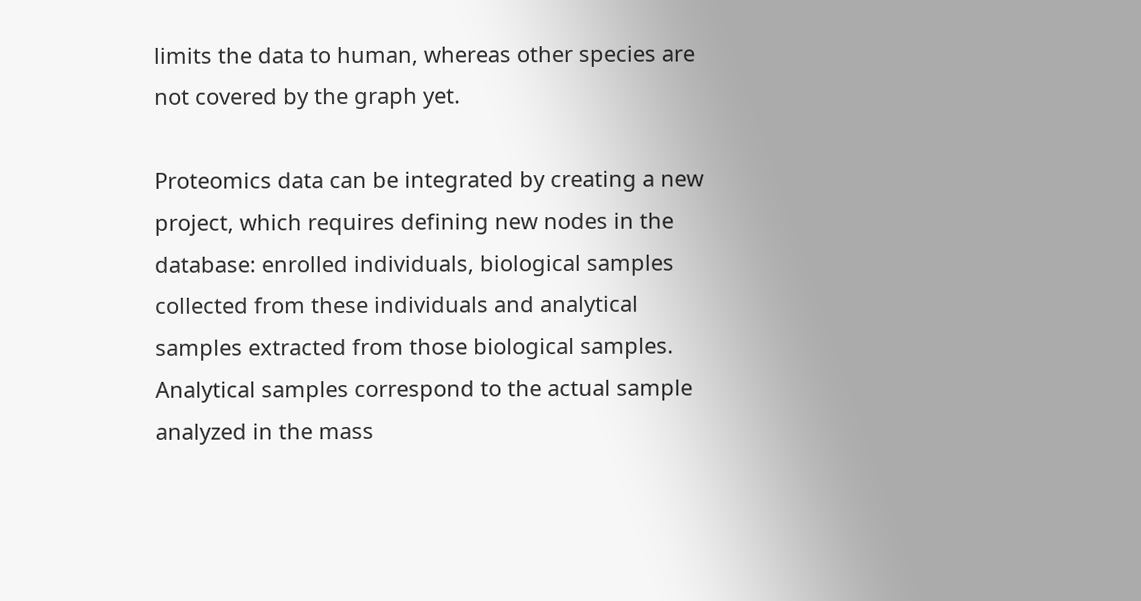limits the data to human, whereas other species are not covered by the graph yet.

Proteomics data can be integrated by creating a new project, which requires defining new nodes in the database: enrolled individuals, biological samples collected from these individuals and analytical samples extracted from those biological samples. Analytical samples correspond to the actual sample analyzed in the mass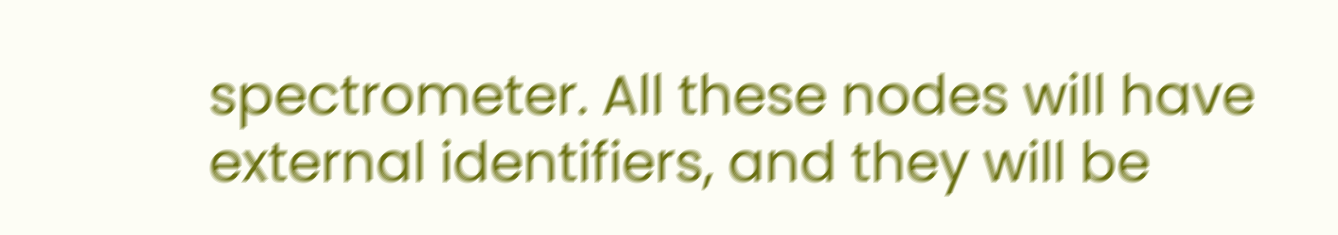spectrometer. All these nodes will have external identifiers, and they will be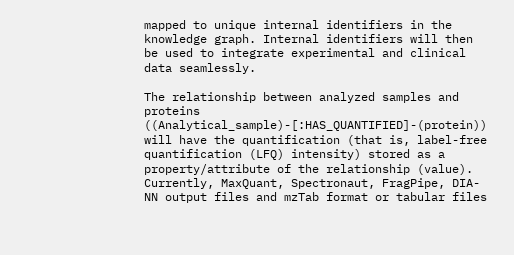mapped to unique internal identifiers in the knowledge graph. Internal identifiers will then be used to integrate experimental and clinical data seamlessly.

The relationship between analyzed samples and proteins ((Analytical_sample)-[:HAS_QUANTIFIED]-(protein)) will have the quantification (that is, label-free quantification (LFQ) intensity) stored as a property/attribute of the relationship (value). Currently, MaxQuant, Spectronaut, FragPipe, DIA-NN output files and mzTab format or tabular files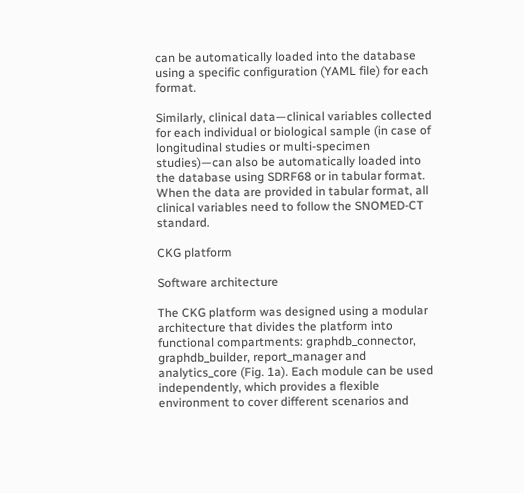can be automatically loaded into the database using a specific configuration (YAML file) for each format.

Similarly, clinical data—clinical variables collected for each individual or biological sample (in case of longitudinal studies or multi-specimen studies)—can also be automatically loaded into the database using SDRF68 or in tabular format. When the data are provided in tabular format, all clinical variables need to follow the SNOMED-CT standard.

CKG platform

Software architecture

The CKG platform was designed using a modular architecture that divides the platform into functional compartments: graphdb_connector, graphdb_builder, report_manager and analytics_core (Fig. 1a). Each module can be used independently, which provides a flexible environment to cover different scenarios and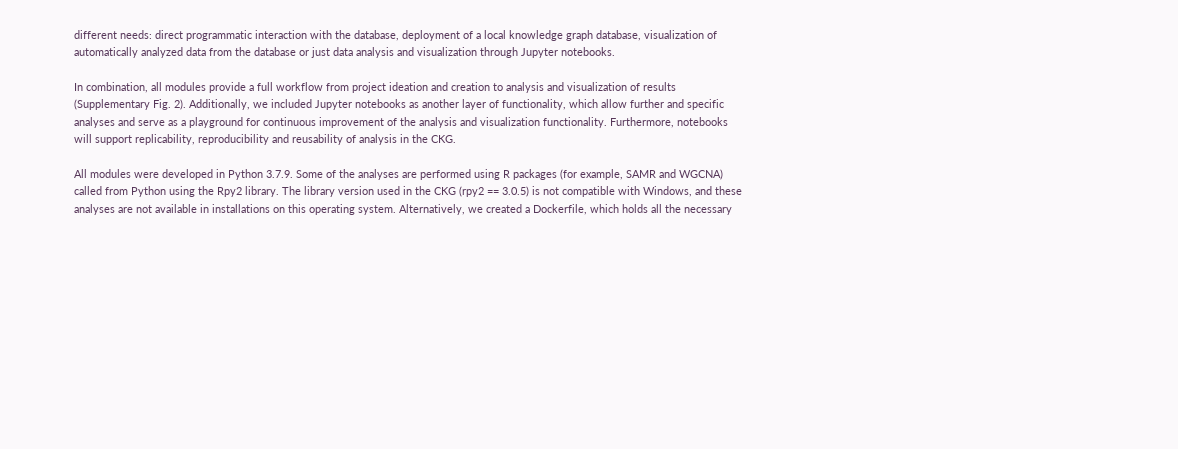different needs: direct programmatic interaction with the database, deployment of a local knowledge graph database, visualization of automatically analyzed data from the database or just data analysis and visualization through Jupyter notebooks.

In combination, all modules provide a full workflow from project ideation and creation to analysis and visualization of results (Supplementary Fig. 2). Additionally, we included Jupyter notebooks as another layer of functionality, which allow further and specific analyses and serve as a playground for continuous improvement of the analysis and visualization functionality. Furthermore, notebooks will support replicability, reproducibility and reusability of analysis in the CKG.

All modules were developed in Python 3.7.9. Some of the analyses are performed using R packages (for example, SAMR and WGCNA) called from Python using the Rpy2 library. The library version used in the CKG (rpy2 == 3.0.5) is not compatible with Windows, and these analyses are not available in installations on this operating system. Alternatively, we created a Dockerfile, which holds all the necessary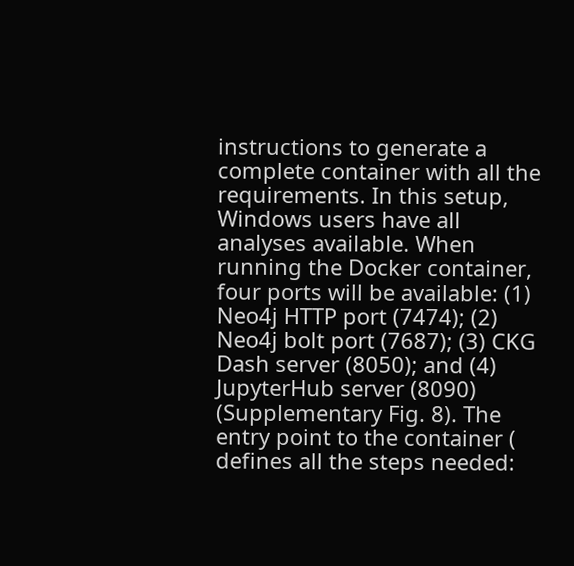instructions to generate a complete container with all the requirements. In this setup, Windows users have all analyses available. When running the Docker container, four ports will be available: (1) Neo4j HTTP port (7474); (2) Neo4j bolt port (7687); (3) CKG Dash server (8050); and (4) JupyterHub server (8090) (Supplementary Fig. 8). The entry point to the container ( defines all the steps needed: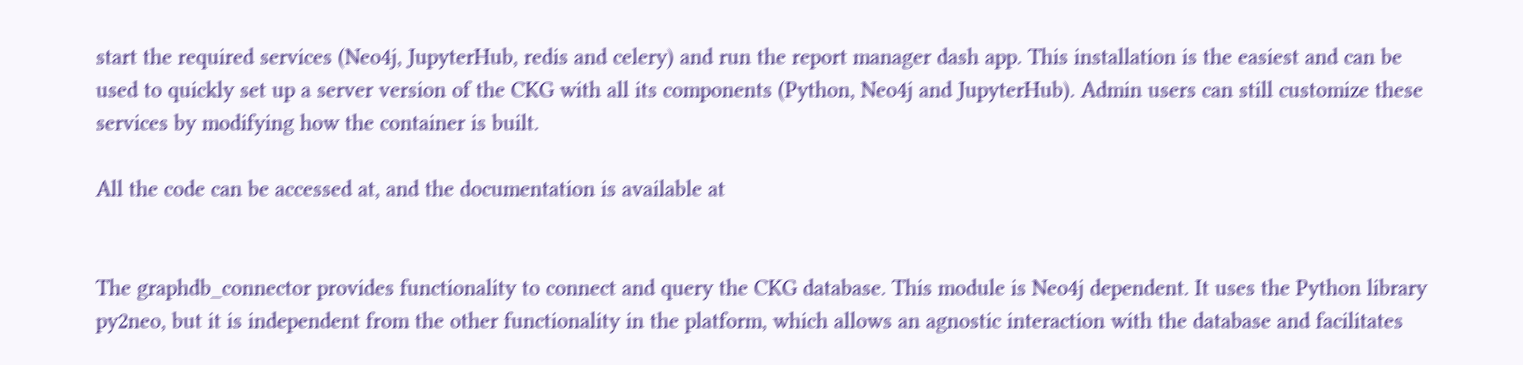start the required services (Neo4j, JupyterHub, redis and celery) and run the report manager dash app. This installation is the easiest and can be used to quickly set up a server version of the CKG with all its components (Python, Neo4j and JupyterHub). Admin users can still customize these services by modifying how the container is built.

All the code can be accessed at, and the documentation is available at


The graphdb_connector provides functionality to connect and query the CKG database. This module is Neo4j dependent. It uses the Python library py2neo, but it is independent from the other functionality in the platform, which allows an agnostic interaction with the database and facilitates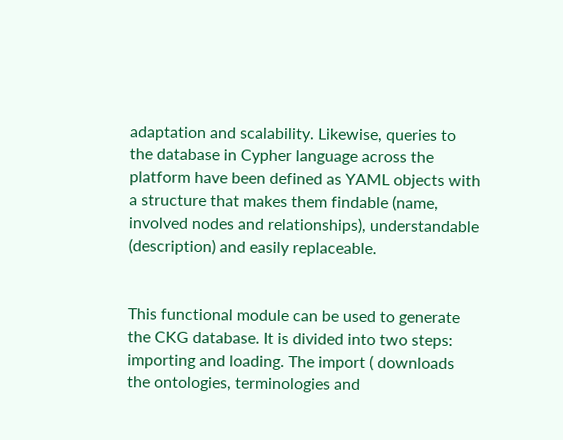adaptation and scalability. Likewise, queries to the database in Cypher language across the platform have been defined as YAML objects with a structure that makes them findable (name, involved nodes and relationships), understandable (description) and easily replaceable.


This functional module can be used to generate the CKG database. It is divided into two steps: importing and loading. The import ( downloads the ontologies, terminologies and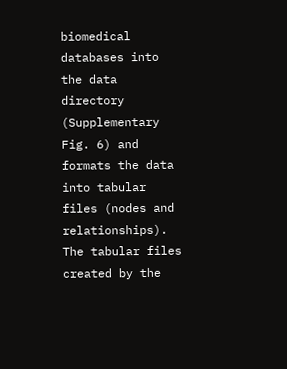biomedical databases into the data directory (Supplementary Fig. 6) and formats the data into tabular files (nodes and relationships). The tabular files created by the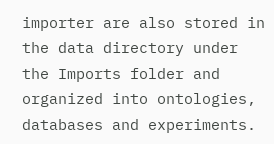importer are also stored in the data directory under the Imports folder and organized into ontologies, databases and experiments.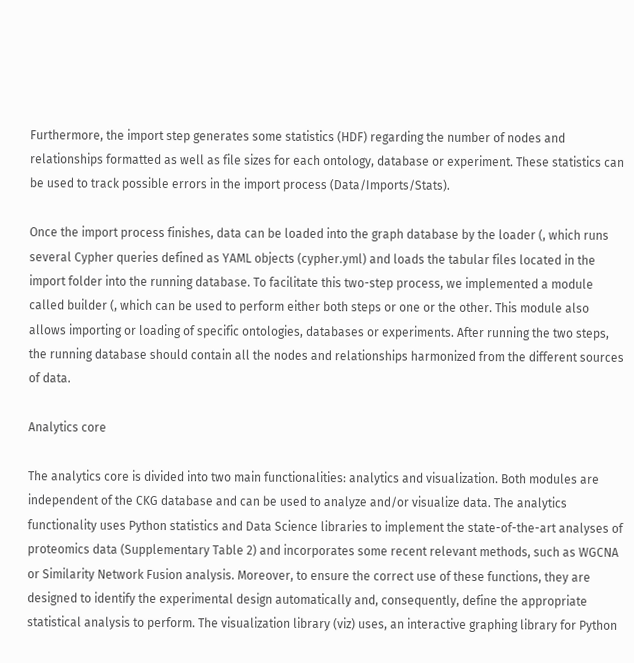Furthermore, the import step generates some statistics (HDF) regarding the number of nodes and relationships formatted as well as file sizes for each ontology, database or experiment. These statistics can be used to track possible errors in the import process (Data/Imports/Stats).

Once the import process finishes, data can be loaded into the graph database by the loader (, which runs several Cypher queries defined as YAML objects (cypher.yml) and loads the tabular files located in the import folder into the running database. To facilitate this two-step process, we implemented a module called builder (, which can be used to perform either both steps or one or the other. This module also allows importing or loading of specific ontologies, databases or experiments. After running the two steps, the running database should contain all the nodes and relationships harmonized from the different sources of data.

Analytics core

The analytics core is divided into two main functionalities: analytics and visualization. Both modules are independent of the CKG database and can be used to analyze and/or visualize data. The analytics functionality uses Python statistics and Data Science libraries to implement the state-of-the-art analyses of proteomics data (Supplementary Table 2) and incorporates some recent relevant methods, such as WGCNA or Similarity Network Fusion analysis. Moreover, to ensure the correct use of these functions, they are designed to identify the experimental design automatically and, consequently, define the appropriate statistical analysis to perform. The visualization library (viz) uses, an interactive graphing library for Python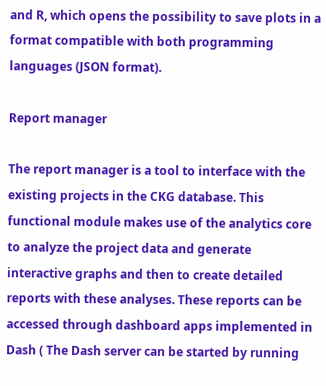and R, which opens the possibility to save plots in a format compatible with both programming languages (JSON format).

Report manager

The report manager is a tool to interface with the existing projects in the CKG database. This functional module makes use of the analytics core to analyze the project data and generate interactive graphs and then to create detailed reports with these analyses. These reports can be accessed through dashboard apps implemented in Dash ( The Dash server can be started by running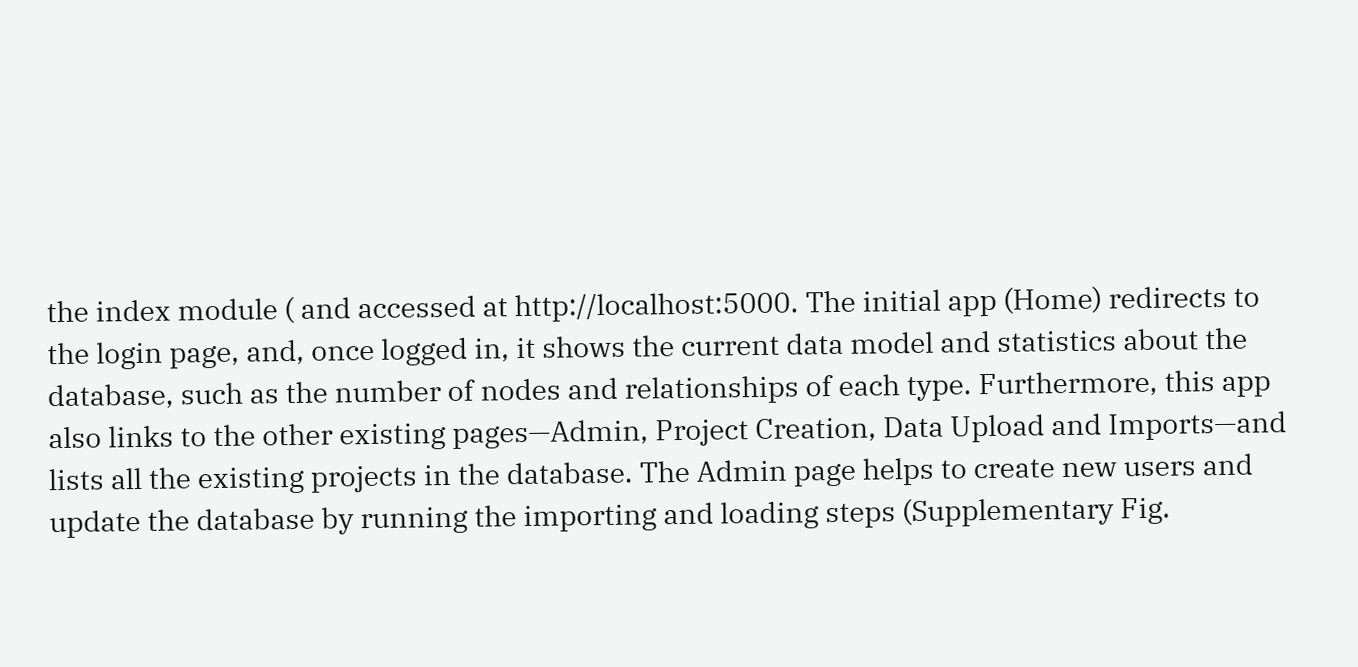the index module ( and accessed at http://localhost:5000. The initial app (Home) redirects to the login page, and, once logged in, it shows the current data model and statistics about the database, such as the number of nodes and relationships of each type. Furthermore, this app also links to the other existing pages—Admin, Project Creation, Data Upload and Imports—and lists all the existing projects in the database. The Admin page helps to create new users and update the database by running the importing and loading steps (Supplementary Fig.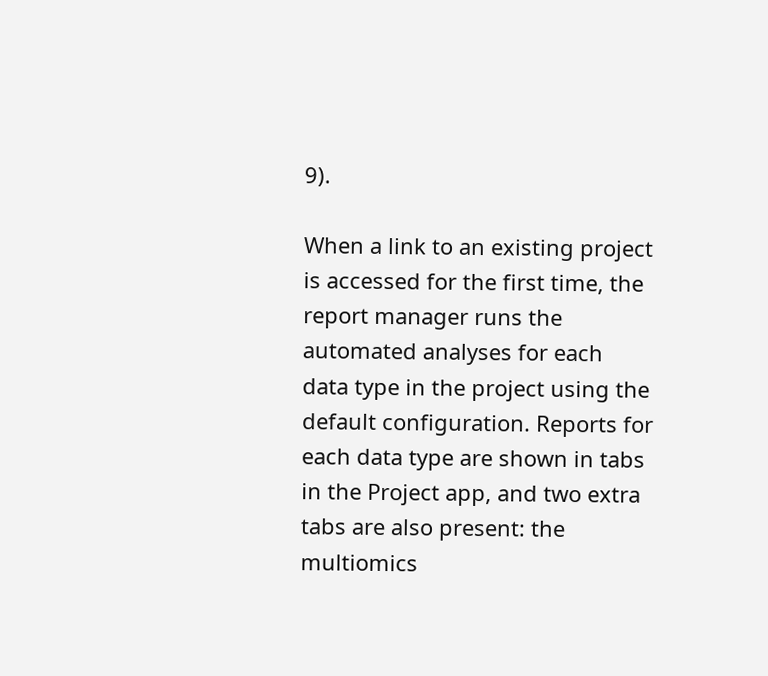9).

When a link to an existing project is accessed for the first time, the report manager runs the automated analyses for each data type in the project using the default configuration. Reports for each data type are shown in tabs in the Project app, and two extra tabs are also present: the multiomics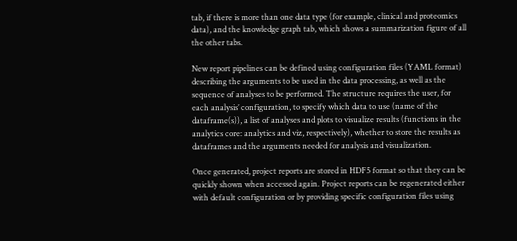tab, if there is more than one data type (for example, clinical and proteomics data), and the knowledge graph tab, which shows a summarization figure of all the other tabs.

New report pipelines can be defined using configuration files (YAML format) describing the arguments to be used in the data processing, as well as the sequence of analyses to be performed. The structure requires the user, for each analysis’ configuration, to specify which data to use (name of the dataframe(s)), a list of analyses and plots to visualize results (functions in the analytics core: analytics and viz, respectively), whether to store the results as dataframes and the arguments needed for analysis and visualization.

Once generated, project reports are stored in HDF5 format so that they can be quickly shown when accessed again. Project reports can be regenerated either with default configuration or by providing specific configuration files using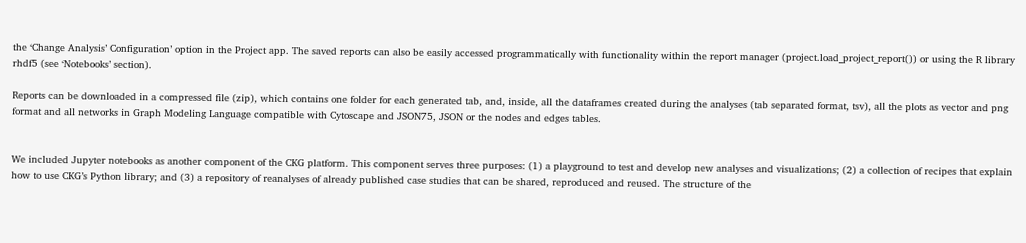the ‘Change Analysis’ Configuration’ option in the Project app. The saved reports can also be easily accessed programmatically with functionality within the report manager (project.load_project_report()) or using the R library rhdf5 (see ‘Notebooks’ section).

Reports can be downloaded in a compressed file (zip), which contains one folder for each generated tab, and, inside, all the dataframes created during the analyses (tab separated format, tsv), all the plots as vector and png format and all networks in Graph Modeling Language compatible with Cytoscape and JSON75, JSON or the nodes and edges tables.


We included Jupyter notebooks as another component of the CKG platform. This component serves three purposes: (1) a playground to test and develop new analyses and visualizations; (2) a collection of recipes that explain how to use CKG’s Python library; and (3) a repository of reanalyses of already published case studies that can be shared, reproduced and reused. The structure of the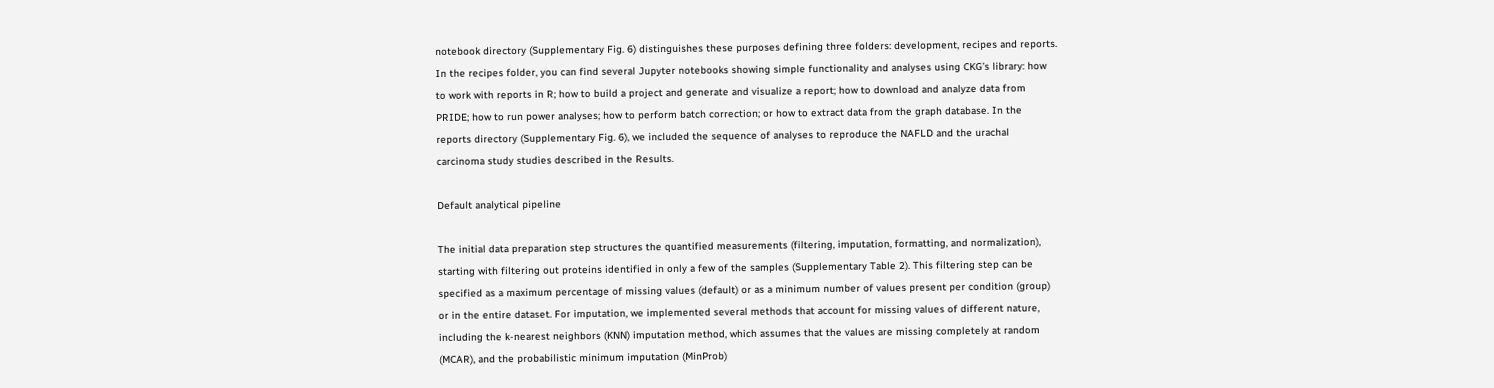notebook directory (Supplementary Fig. 6) distinguishes these purposes defining three folders: development, recipes and reports. In the recipes folder, you can find several Jupyter notebooks showing simple functionality and analyses using CKG’s library: how to work with reports in R; how to build a project and generate and visualize a report; how to download and analyze data from PRIDE; how to run power analyses; how to perform batch correction; or how to extract data from the graph database. In the reports directory (Supplementary Fig. 6), we included the sequence of analyses to reproduce the NAFLD and the urachal carcinoma study studies described in the Results.

Default analytical pipeline

The initial data preparation step structures the quantified measurements (filtering, imputation, formatting, and normalization), starting with filtering out proteins identified in only a few of the samples (Supplementary Table 2). This filtering step can be specified as a maximum percentage of missing values (default) or as a minimum number of values present per condition (group) or in the entire dataset. For imputation, we implemented several methods that account for missing values of different nature, including the k-nearest neighbors (KNN) imputation method, which assumes that the values are missing completely at random (MCAR), and the probabilistic minimum imputation (MinProb)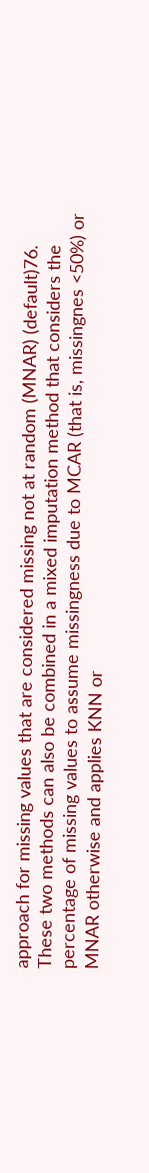approach for missing values that are considered missing not at random (MNAR) (default)76. These two methods can also be combined in a mixed imputation method that considers the percentage of missing values to assume missingness due to MCAR (that is, missingnes <50%) or MNAR otherwise and applies KNN or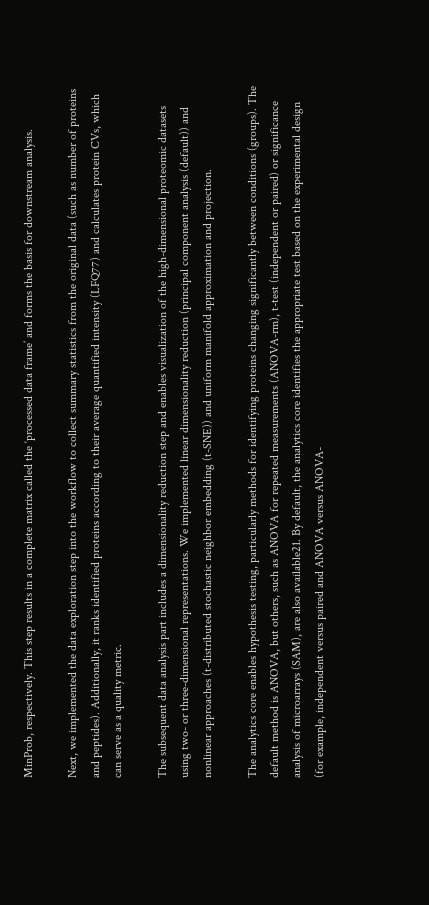MinProb, respectively. This step results in a complete matrix called the ‘processed data frame’ and forms the basis for downstream analysis.

Next, we implemented the data exploration step into the workflow to collect summary statistics from the original data (such as number of proteins and peptides). Additionally, it ranks identified proteins according to their average quantified intensity (LFQ77) and calculates protein CVs, which can serve as a quality metric.

The subsequent data analysis part includes a dimensionality reduction step and enables visualization of the high-dimensional proteomic datasets using two- or three-dimensional representations. We implemented linear dimensionality reduction (principal component analysis (default)) and nonlinear approaches (t-distributed stochastic neighbor embedding (t-SNE)) and uniform manifold approximation and projection.

The analytics core enables hypothesis testing, particularly methods for identifying proteins changing significantly between conditions (groups). The default method is ANOVA, but others, such as ANOVA for repeated measurements (ANOVA-rm), t-test (independent or paired) or significance analysis of microarrays (SAM), are also available21. By default, the analytics core identifies the appropriate test based on the experimental design (for example, independent versus paired and ANOVA versus ANOVA-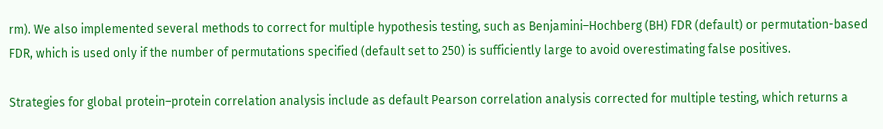rm). We also implemented several methods to correct for multiple hypothesis testing, such as Benjamini–Hochberg (BH) FDR (default) or permutation-based FDR, which is used only if the number of permutations specified (default set to 250) is sufficiently large to avoid overestimating false positives.

Strategies for global protein–protein correlation analysis include as default Pearson correlation analysis corrected for multiple testing, which returns a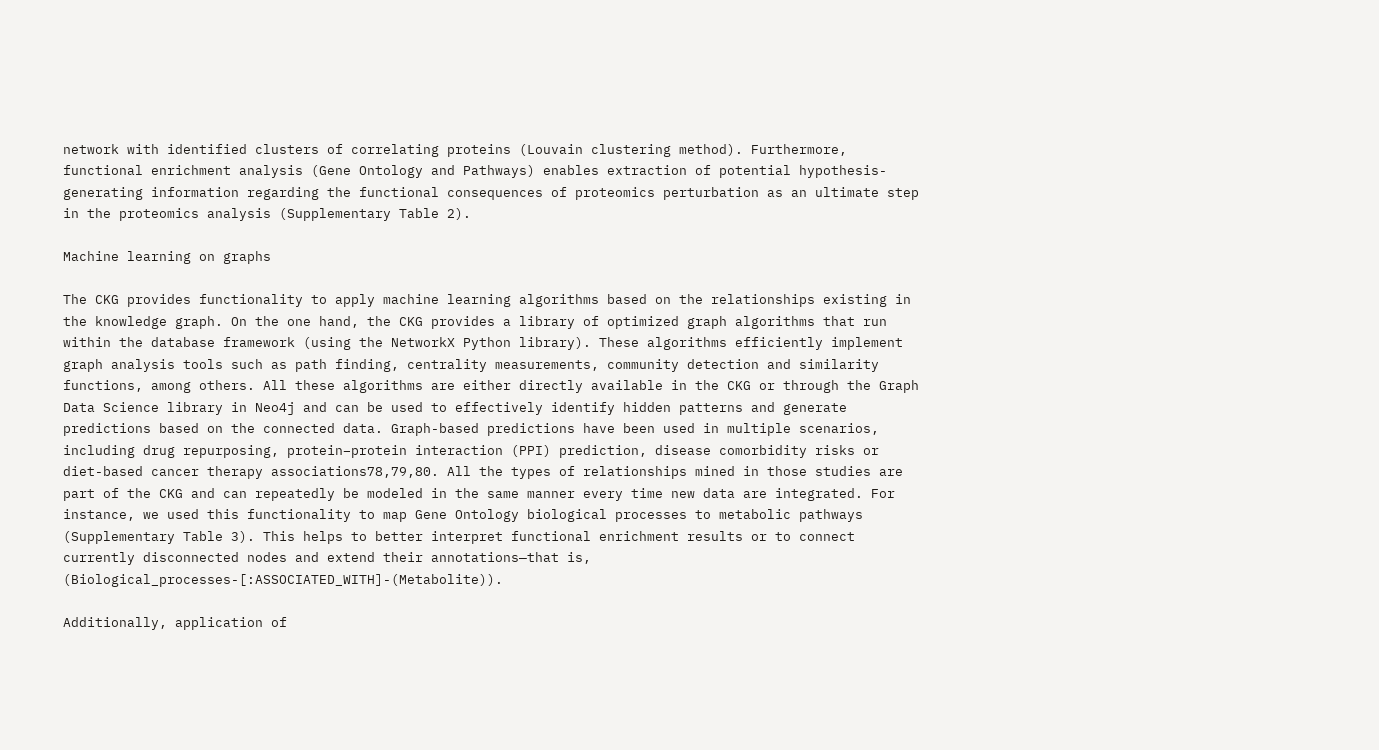network with identified clusters of correlating proteins (Louvain clustering method). Furthermore, functional enrichment analysis (Gene Ontology and Pathways) enables extraction of potential hypothesis-generating information regarding the functional consequences of proteomics perturbation as an ultimate step in the proteomics analysis (Supplementary Table 2).

Machine learning on graphs

The CKG provides functionality to apply machine learning algorithms based on the relationships existing in the knowledge graph. On the one hand, the CKG provides a library of optimized graph algorithms that run within the database framework (using the NetworkX Python library). These algorithms efficiently implement graph analysis tools such as path finding, centrality measurements, community detection and similarity functions, among others. All these algorithms are either directly available in the CKG or through the Graph Data Science library in Neo4j and can be used to effectively identify hidden patterns and generate predictions based on the connected data. Graph-based predictions have been used in multiple scenarios, including drug repurposing, protein–protein interaction (PPI) prediction, disease comorbidity risks or diet-based cancer therapy associations78,79,80. All the types of relationships mined in those studies are part of the CKG and can repeatedly be modeled in the same manner every time new data are integrated. For instance, we used this functionality to map Gene Ontology biological processes to metabolic pathways (Supplementary Table 3). This helps to better interpret functional enrichment results or to connect currently disconnected nodes and extend their annotations—that is, (Biological_processes-[:ASSOCIATED_WITH]-(Metabolite)).

Additionally, application of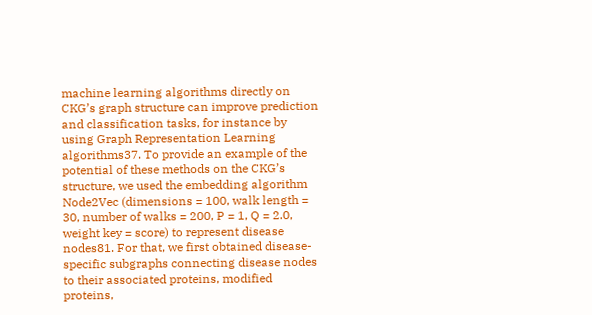machine learning algorithms directly on CKG’s graph structure can improve prediction and classification tasks, for instance by using Graph Representation Learning algorithms37. To provide an example of the potential of these methods on the CKG’s structure, we used the embedding algorithm Node2Vec (dimensions = 100, walk length = 30, number of walks = 200, P = 1, Q = 2.0, weight key = score) to represent disease nodes81. For that, we first obtained disease-specific subgraphs connecting disease nodes to their associated proteins, modified proteins,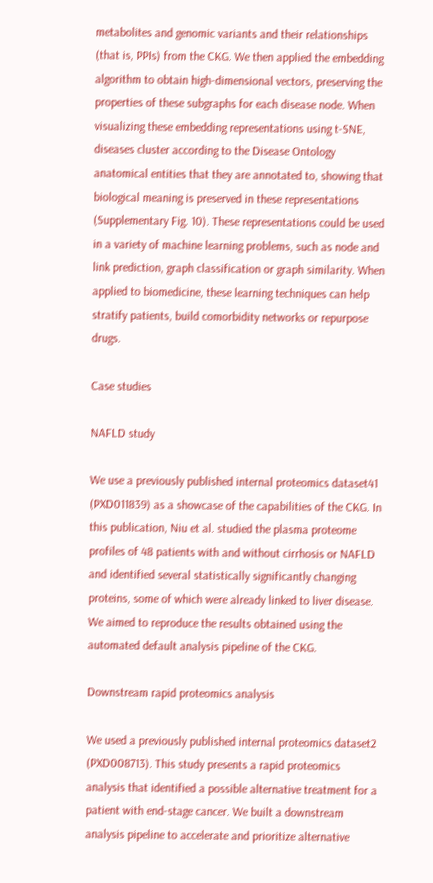metabolites and genomic variants and their relationships (that is, PPIs) from the CKG. We then applied the embedding algorithm to obtain high-dimensional vectors, preserving the properties of these subgraphs for each disease node. When visualizing these embedding representations using t-SNE, diseases cluster according to the Disease Ontology anatomical entities that they are annotated to, showing that biological meaning is preserved in these representations (Supplementary Fig. 10). These representations could be used in a variety of machine learning problems, such as node and link prediction, graph classification or graph similarity. When applied to biomedicine, these learning techniques can help stratify patients, build comorbidity networks or repurpose drugs.

Case studies

NAFLD study

We use a previously published internal proteomics dataset41 (PXD011839) as a showcase of the capabilities of the CKG. In this publication, Niu et al. studied the plasma proteome profiles of 48 patients with and without cirrhosis or NAFLD and identified several statistically significantly changing proteins, some of which were already linked to liver disease. We aimed to reproduce the results obtained using the automated default analysis pipeline of the CKG.

Downstream rapid proteomics analysis

We used a previously published internal proteomics dataset2 (PXD008713). This study presents a rapid proteomics analysis that identified a possible alternative treatment for a patient with end-stage cancer. We built a downstream analysis pipeline to accelerate and prioritize alternative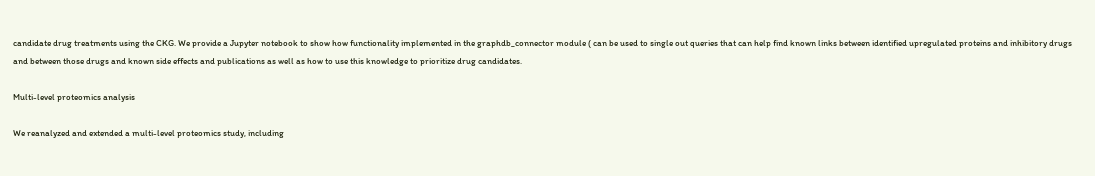candidate drug treatments using the CKG. We provide a Jupyter notebook to show how functionality implemented in the graphdb_connector module ( can be used to single out queries that can help find known links between identified upregulated proteins and inhibitory drugs and between those drugs and known side effects and publications as well as how to use this knowledge to prioritize drug candidates.

Multi-level proteomics analysis

We reanalyzed and extended a multi-level proteomics study, including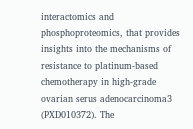interactomics and phosphoproteomics, that provides insights into the mechanisms of resistance to platinum-based chemotherapy in high-grade ovarian serus adenocarcinoma3 (PXD010372). The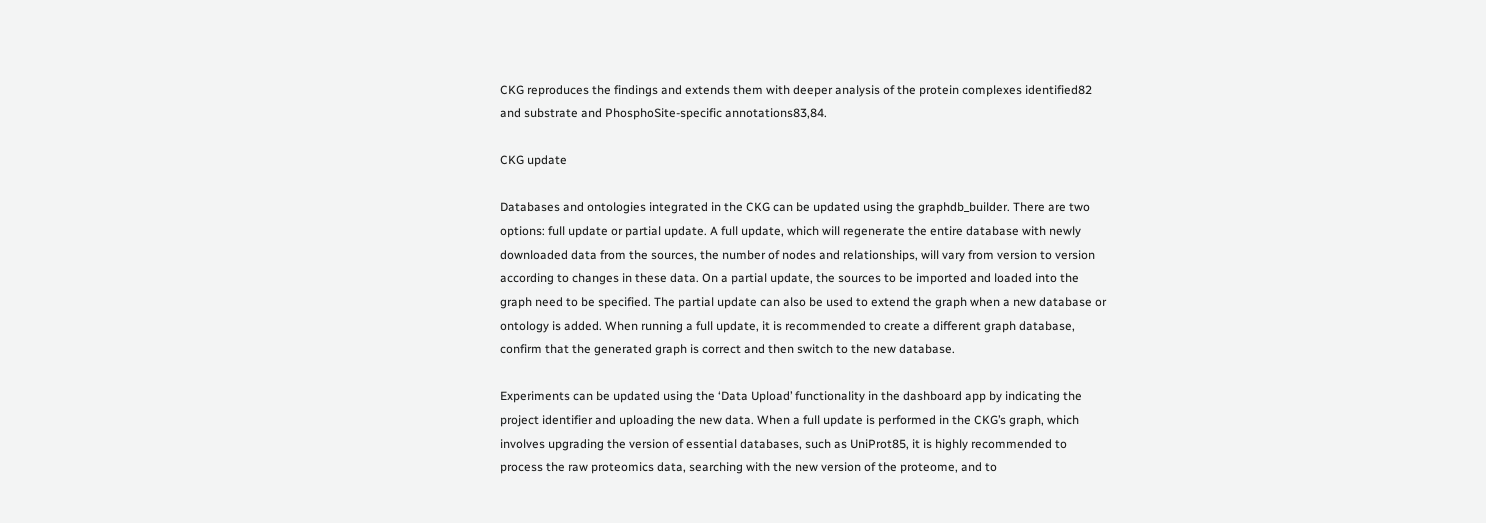CKG reproduces the findings and extends them with deeper analysis of the protein complexes identified82 and substrate and PhosphoSite-specific annotations83,84.

CKG update

Databases and ontologies integrated in the CKG can be updated using the graphdb_builder. There are two options: full update or partial update. A full update, which will regenerate the entire database with newly downloaded data from the sources, the number of nodes and relationships, will vary from version to version according to changes in these data. On a partial update, the sources to be imported and loaded into the graph need to be specified. The partial update can also be used to extend the graph when a new database or ontology is added. When running a full update, it is recommended to create a different graph database, confirm that the generated graph is correct and then switch to the new database.

Experiments can be updated using the ‘Data Upload’ functionality in the dashboard app by indicating the project identifier and uploading the new data. When a full update is performed in the CKG’s graph, which involves upgrading the version of essential databases, such as UniProt85, it is highly recommended to process the raw proteomics data, searching with the new version of the proteome, and to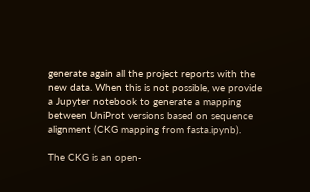generate again all the project reports with the new data. When this is not possible, we provide a Jupyter notebook to generate a mapping between UniProt versions based on sequence alignment (CKG mapping from fasta.ipynb).

The CKG is an open-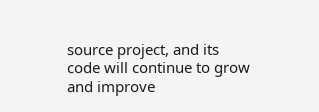source project, and its code will continue to grow and improve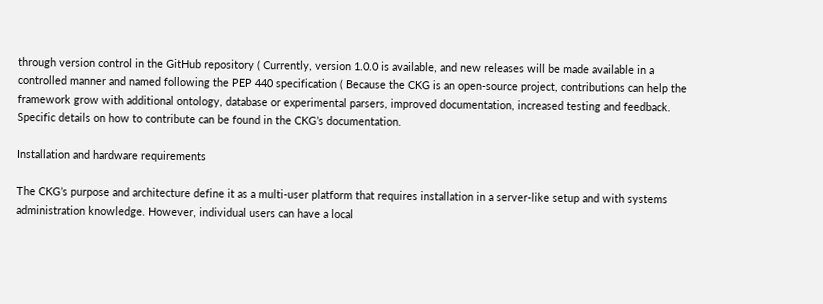through version control in the GitHub repository ( Currently, version 1.0.0 is available, and new releases will be made available in a controlled manner and named following the PEP 440 specification ( Because the CKG is an open-source project, contributions can help the framework grow with additional ontology, database or experimental parsers, improved documentation, increased testing and feedback. Specific details on how to contribute can be found in the CKG’s documentation.

Installation and hardware requirements

The CKG’s purpose and architecture define it as a multi-user platform that requires installation in a server-like setup and with systems administration knowledge. However, individual users can have a local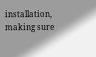installation, making sure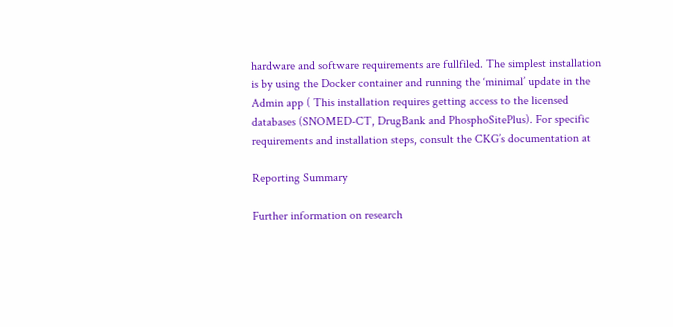hardware and software requirements are fullfiled. The simplest installation is by using the Docker container and running the ‘minimal’ update in the Admin app ( This installation requires getting access to the licensed databases (SNOMED-CT, DrugBank and PhosphoSitePlus). For specific requirements and installation steps, consult the CKG’s documentation at

Reporting Summary

Further information on research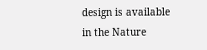design is available in the Nature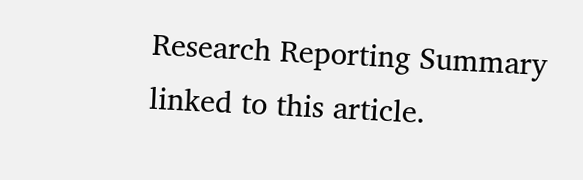Research Reporting Summary linked to this article.